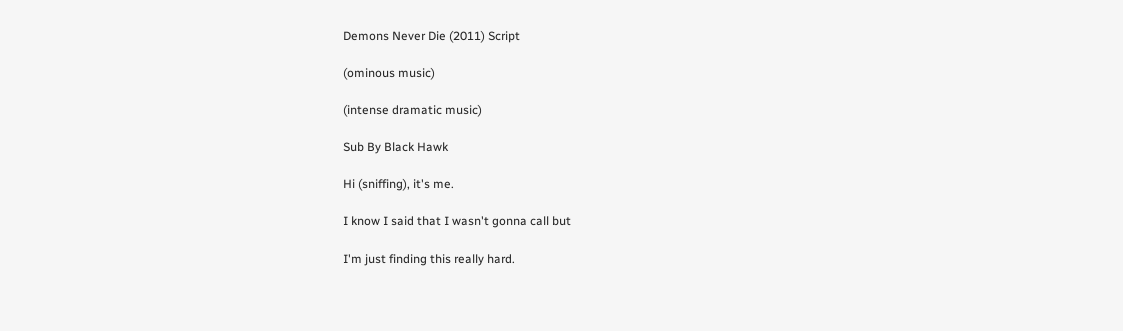Demons Never Die (2011) Script

(ominous music)

(intense dramatic music)

Sub By Black Hawk

Hi (sniffing), it's me.

I know I said that I wasn't gonna call but

I'm just finding this really hard.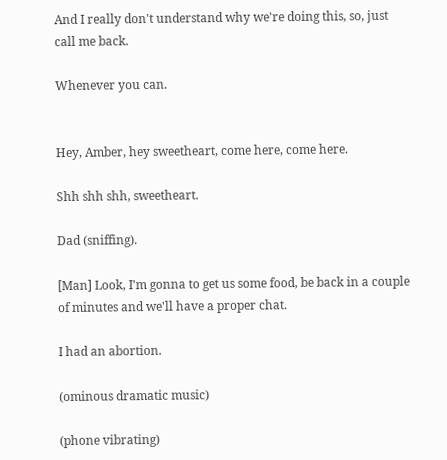And I really don't understand why we're doing this, so, just call me back.

Whenever you can.


Hey, Amber, hey sweetheart, come here, come here.

Shh shh shh, sweetheart.

Dad (sniffing).

[Man] Look, I'm gonna to get us some food, be back in a couple of minutes and we'll have a proper chat.

I had an abortion.

(ominous dramatic music)

(phone vibrating)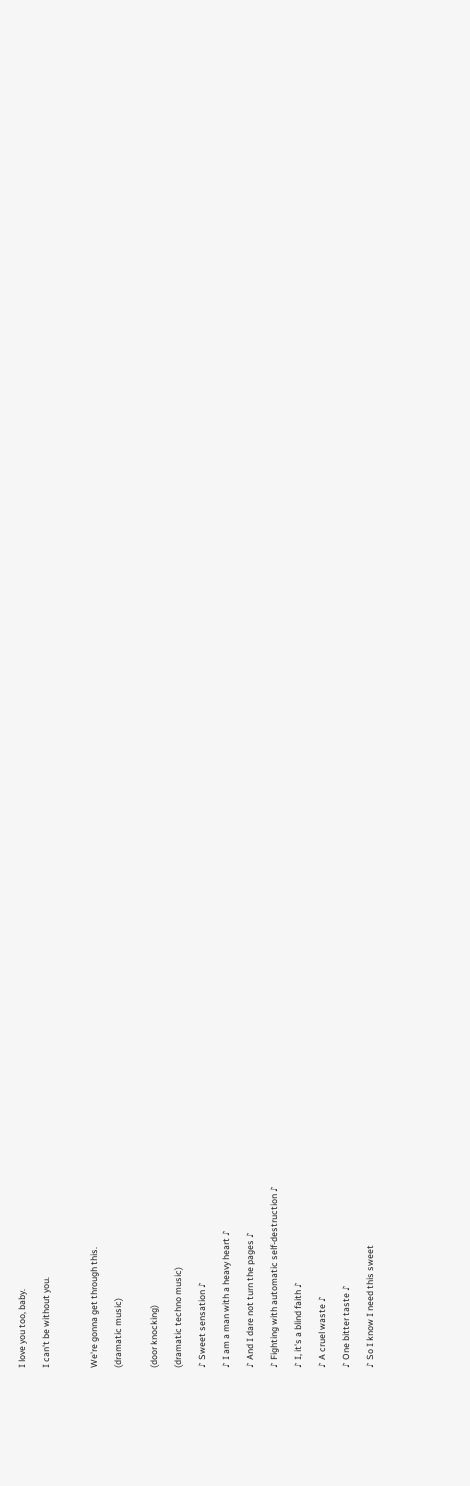I love you too, baby.

I can't be without you.



We're gonna get through this.

(dramatic music)


(door knocking)

(dramatic techno music)

♪ Sweet sensation ♪

♪ I am a man with a heavy heart ♪

♪ And I dare not turn the pages ♪

♪ Fighting with automatic self-destruction ♪

♪ I, it's a blind faith ♪

♪ A cruel waste ♪

♪ One bitter taste ♪

♪ So I know I need this sweet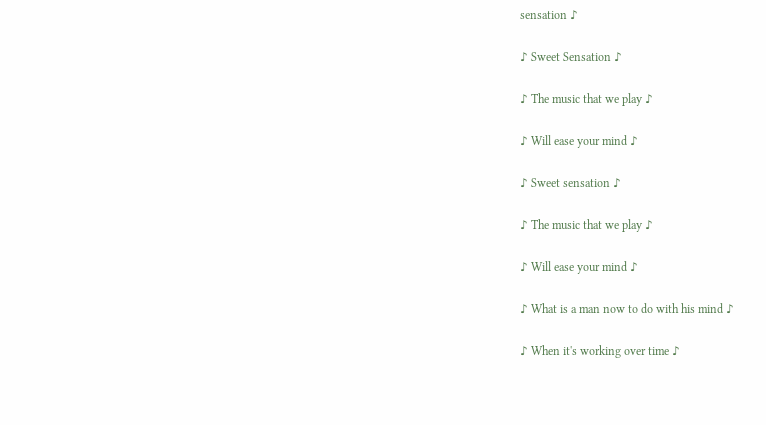sensation ♪

♪ Sweet Sensation ♪

♪ The music that we play ♪

♪ Will ease your mind ♪

♪ Sweet sensation ♪

♪ The music that we play ♪

♪ Will ease your mind ♪

♪ What is a man now to do with his mind ♪

♪ When it's working over time ♪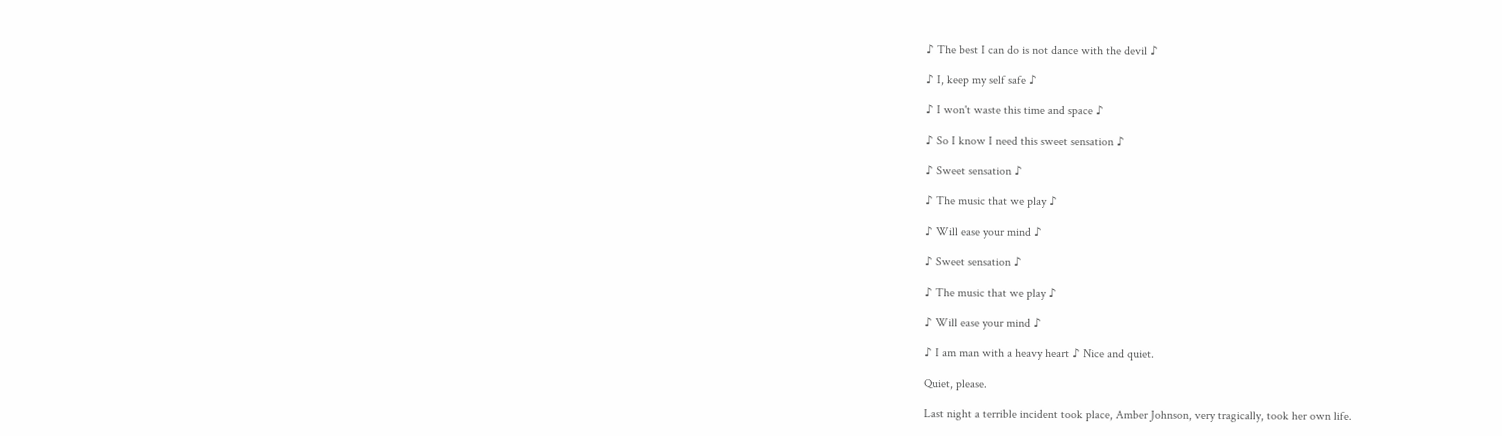♪ The best I can do is not dance with the devil ♪

♪ I, keep my self safe ♪

♪ I won't waste this time and space ♪

♪ So I know I need this sweet sensation ♪

♪ Sweet sensation ♪

♪ The music that we play ♪

♪ Will ease your mind ♪

♪ Sweet sensation ♪

♪ The music that we play ♪

♪ Will ease your mind ♪

♪ I am man with a heavy heart ♪ Nice and quiet.

Quiet, please.

Last night a terrible incident took place, Amber Johnson, very tragically, took her own life.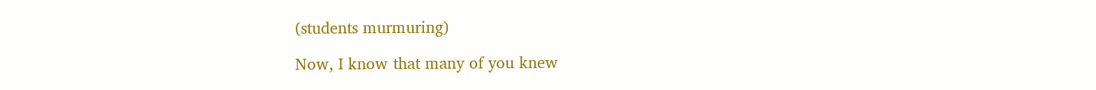(students murmuring)

Now, I know that many of you knew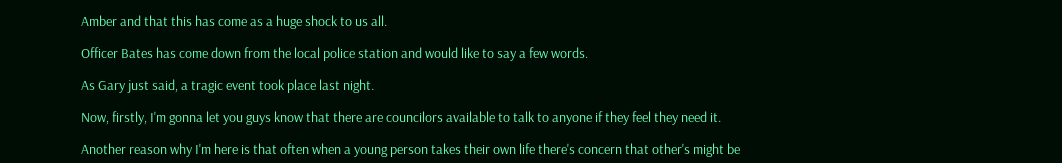Amber and that this has come as a huge shock to us all.

Officer Bates has come down from the local police station and would like to say a few words.

As Gary just said, a tragic event took place last night.

Now, firstly, I'm gonna let you guys know that there are councilors available to talk to anyone if they feel they need it.

Another reason why I'm here is that often when a young person takes their own life there's concern that other's might be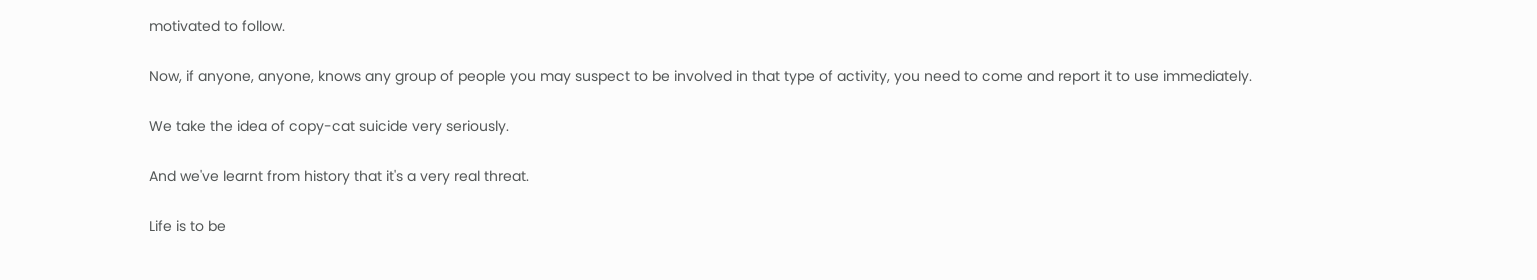motivated to follow.

Now, if anyone, anyone, knows any group of people you may suspect to be involved in that type of activity, you need to come and report it to use immediately.

We take the idea of copy-cat suicide very seriously.

And we've learnt from history that it's a very real threat.

Life is to be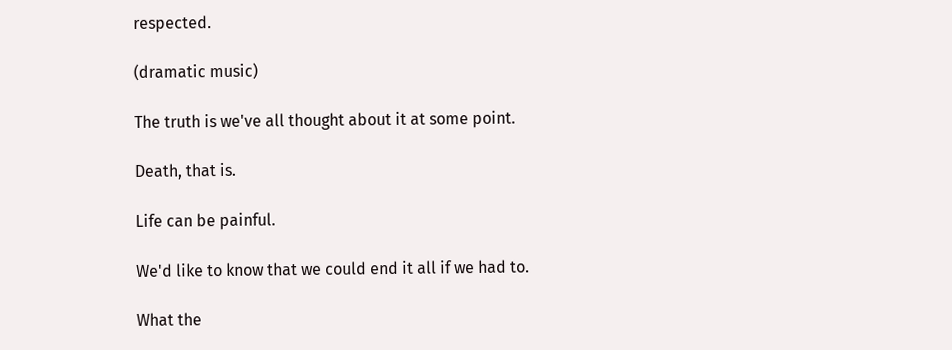respected.

(dramatic music)

The truth is we've all thought about it at some point.

Death, that is.

Life can be painful.

We'd like to know that we could end it all if we had to.

What the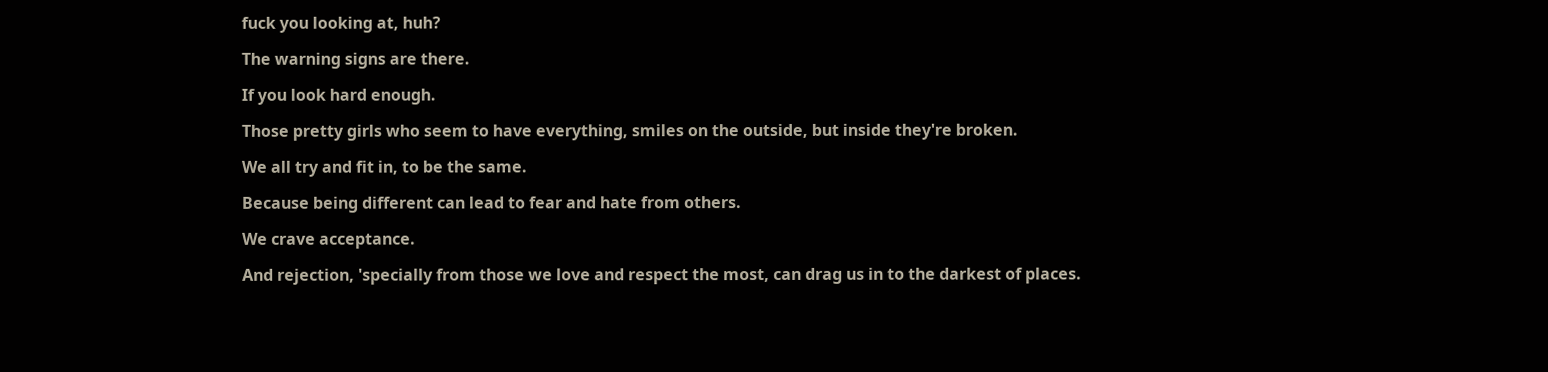fuck you looking at, huh?

The warning signs are there.

If you look hard enough.

Those pretty girls who seem to have everything, smiles on the outside, but inside they're broken.

We all try and fit in, to be the same.

Because being different can lead to fear and hate from others.

We crave acceptance.

And rejection, 'specially from those we love and respect the most, can drag us in to the darkest of places.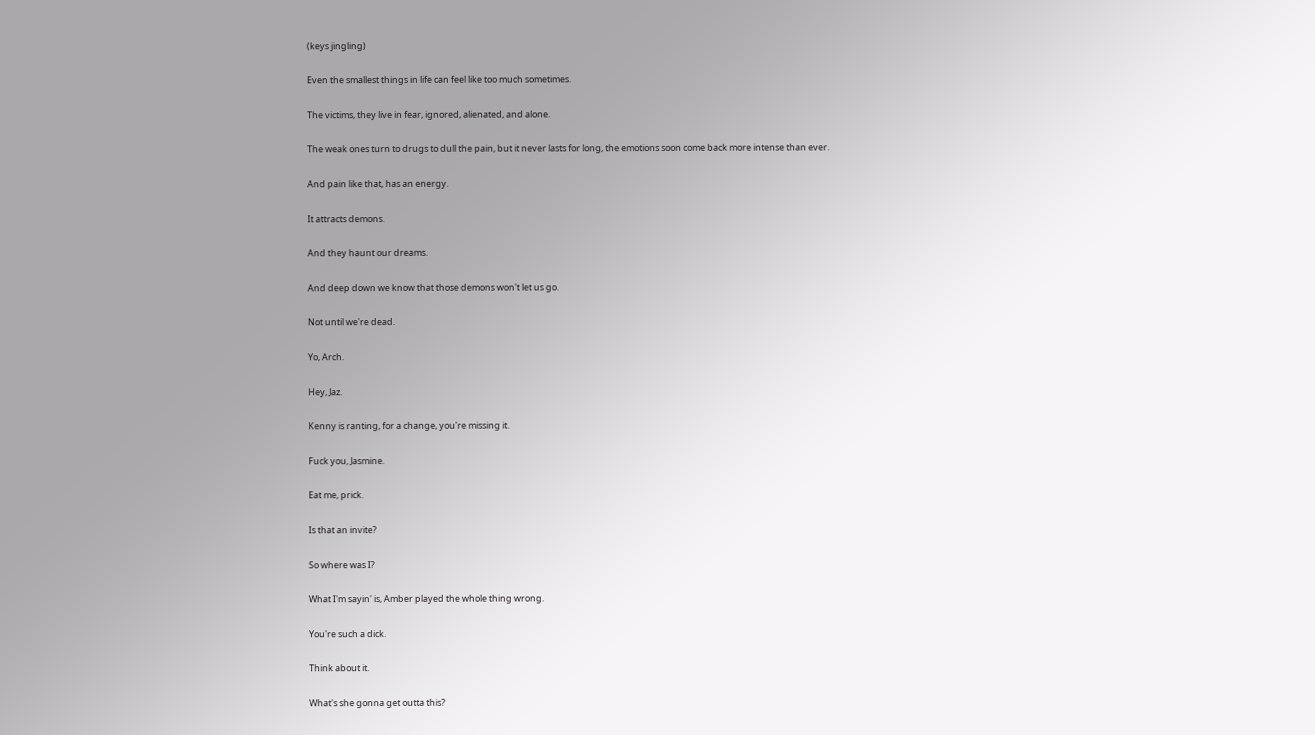(keys jingling)

Even the smallest things in life can feel like too much sometimes.

The victims, they live in fear, ignored, alienated, and alone.

The weak ones turn to drugs to dull the pain, but it never lasts for long, the emotions soon come back more intense than ever.

And pain like that, has an energy.

It attracts demons.

And they haunt our dreams.

And deep down we know that those demons won't let us go.

Not until we're dead.

Yo, Arch.

Hey, Jaz.

Kenny is ranting, for a change, you're missing it.

Fuck you, Jasmine.

Eat me, prick.

Is that an invite?

So where was I?

What I'm sayin' is, Amber played the whole thing wrong.

You're such a dick.

Think about it.

What's she gonna get outta this?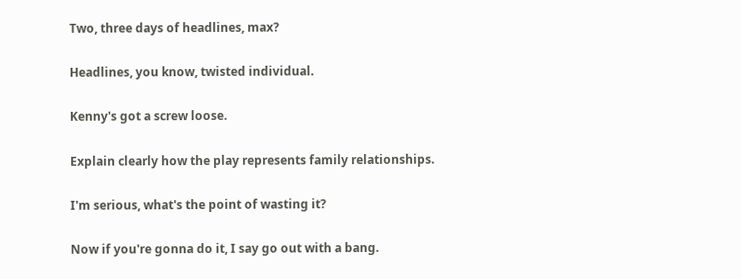Two, three days of headlines, max?

Headlines, you know, twisted individual.

Kenny's got a screw loose.

Explain clearly how the play represents family relationships.

I'm serious, what's the point of wasting it?

Now if you're gonna do it, I say go out with a bang.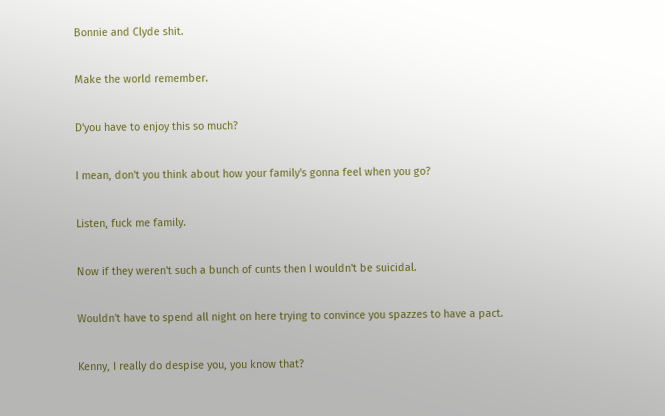Bonnie and Clyde shit.

Make the world remember.

D'you have to enjoy this so much?

I mean, don't you think about how your family's gonna feel when you go?

Listen, fuck me family.

Now if they weren't such a bunch of cunts then I wouldn't be suicidal.

Wouldn't have to spend all night on here trying to convince you spazzes to have a pact.

Kenny, I really do despise you, you know that?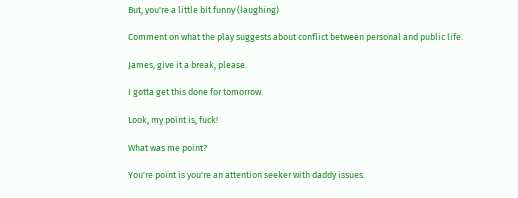But, you're a little bit funny (laughing)

Comment on what the play suggests about conflict between personal and public life.

James, give it a break, please.

I gotta get this done for tomorrow.

Look, my point is, fuck!

What was me point?

You're point is you're an attention seeker with daddy issues.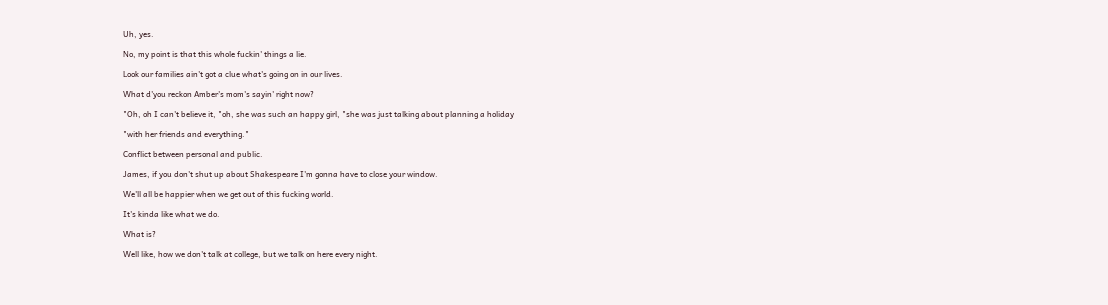Uh, yes.

No, my point is that this whole fuckin' things a lie.

Look our families ain't got a clue what's going on in our lives.

What d'you reckon Amber's mom's sayin' right now?

"Oh, oh I can't believe it, "oh, she was such an happy girl, "she was just talking about planning a holiday

"with her friends and everything."

Conflict between personal and public.

James, if you don't shut up about Shakespeare I'm gonna have to close your window.

We'll all be happier when we get out of this fucking world.

It's kinda like what we do.

What is?

Well like, how we don't talk at college, but we talk on here every night.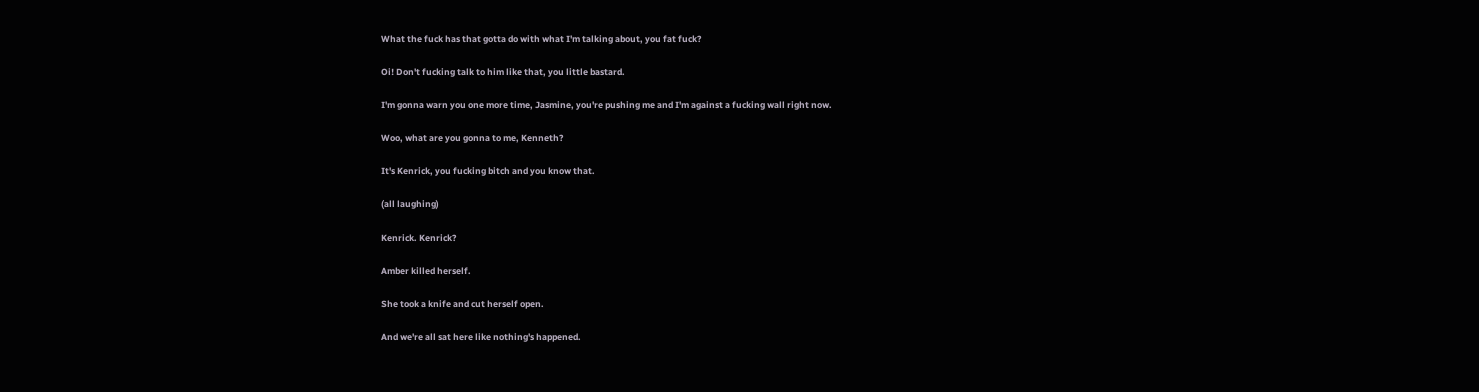What the fuck has that gotta do with what I'm talking about, you fat fuck?

Oi! Don't fucking talk to him like that, you little bastard.

I'm gonna warn you one more time, Jasmine, you're pushing me and I'm against a fucking wall right now.

Woo, what are you gonna to me, Kenneth?

It's Kenrick, you fucking bitch and you know that.

(all laughing)

Kenrick. Kenrick?

Amber killed herself.

She took a knife and cut herself open.

And we're all sat here like nothing's happened.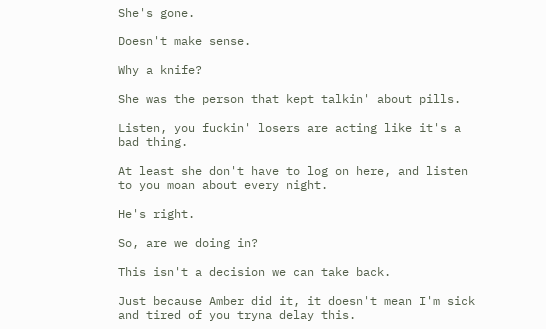She's gone.

Doesn't make sense.

Why a knife?

She was the person that kept talkin' about pills.

Listen, you fuckin' losers are acting like it's a bad thing.

At least she don't have to log on here, and listen to you moan about every night.

He's right.

So, are we doing in?

This isn't a decision we can take back.

Just because Amber did it, it doesn't mean I'm sick and tired of you tryna delay this.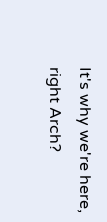It's why we're here, right Arch?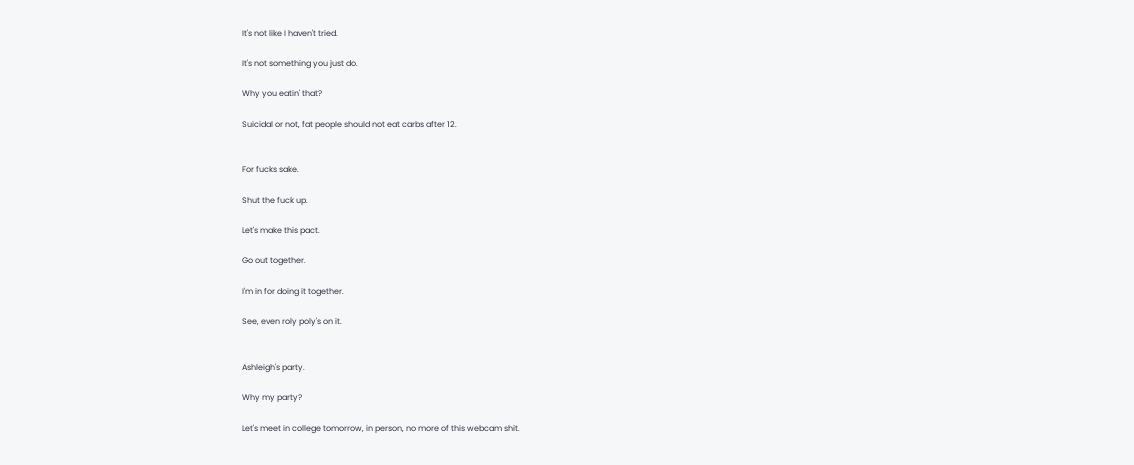It's not like I haven't tried.

It's not something you just do.

Why you eatin' that?

Suicidal or not, fat people should not eat carbs after 12.


For fucks sake.

Shut the fuck up.

Let's make this pact.

Go out together.

I'm in for doing it together.

See, even roly poly's on it.


Ashleigh's party.

Why my party?

Let's meet in college tomorrow, in person, no more of this webcam shit.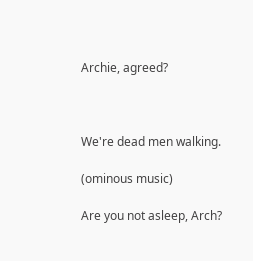Archie, agreed?



We're dead men walking.

(ominous music)

Are you not asleep, Arch?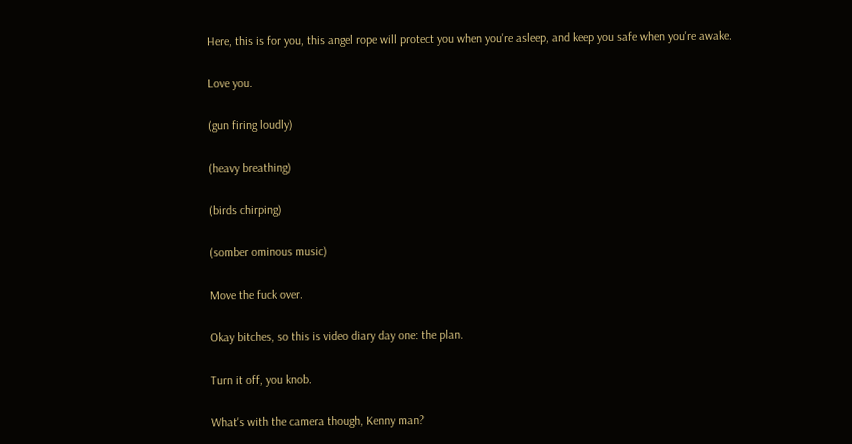Here, this is for you, this angel rope will protect you when you're asleep, and keep you safe when you're awake.

Love you.

(gun firing loudly)

(heavy breathing)

(birds chirping)

(somber ominous music)

Move the fuck over.

Okay bitches, so this is video diary day one: the plan.

Turn it off, you knob.

What's with the camera though, Kenny man?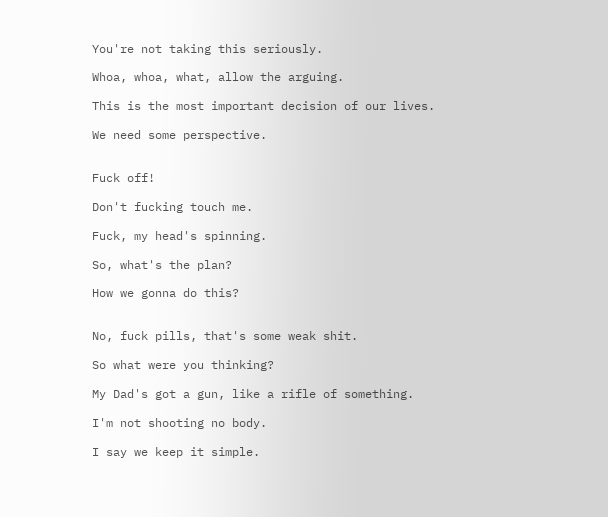You're not taking this seriously.

Whoa, whoa, what, allow the arguing.

This is the most important decision of our lives.

We need some perspective.


Fuck off!

Don't fucking touch me.

Fuck, my head's spinning.

So, what's the plan?

How we gonna do this?


No, fuck pills, that's some weak shit.

So what were you thinking?

My Dad's got a gun, like a rifle of something.

I'm not shooting no body.

I say we keep it simple.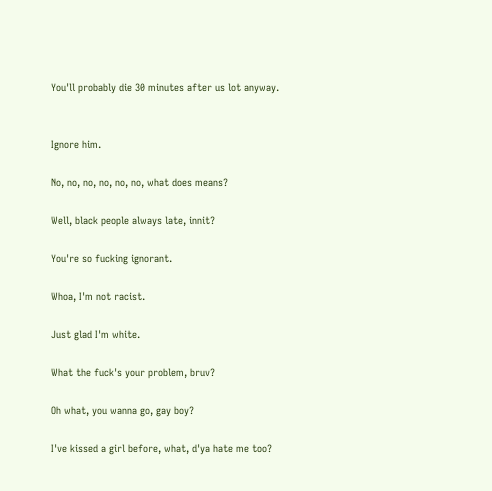You'll probably die 30 minutes after us lot anyway.


Ignore him.

No, no, no, no, no, no, what does means?

Well, black people always late, innit?

You're so fucking ignorant.

Whoa, I'm not racist.

Just glad I'm white.

What the fuck's your problem, bruv?

Oh what, you wanna go, gay boy?

I've kissed a girl before, what, d'ya hate me too?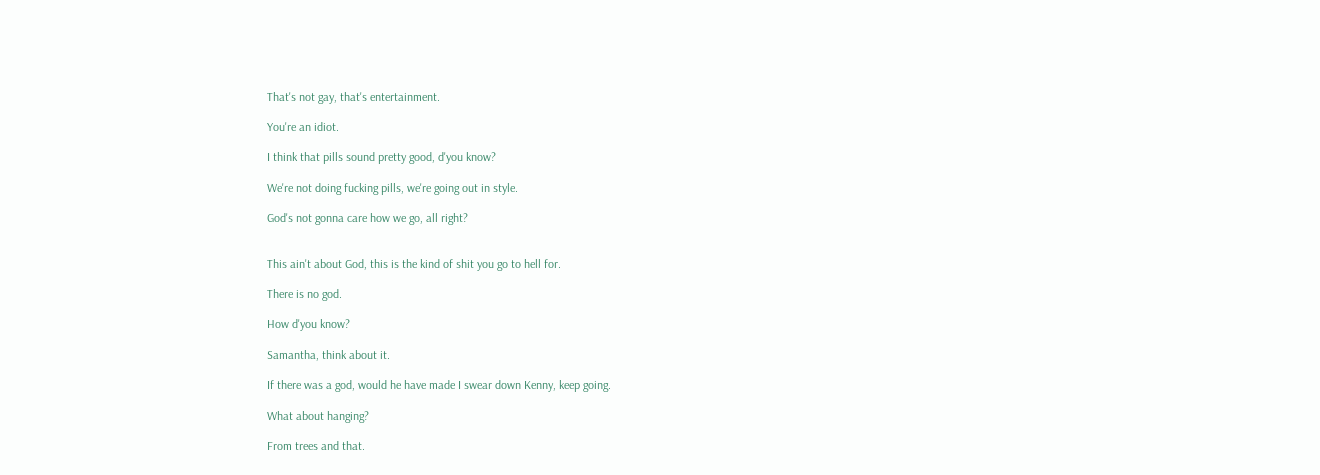That's not gay, that's entertainment.

You're an idiot.

I think that pills sound pretty good, d'you know?

We're not doing fucking pills, we're going out in style.

God's not gonna care how we go, all right?


This ain't about God, this is the kind of shit you go to hell for.

There is no god.

How d'you know?

Samantha, think about it.

If there was a god, would he have made I swear down Kenny, keep going.

What about hanging?

From trees and that.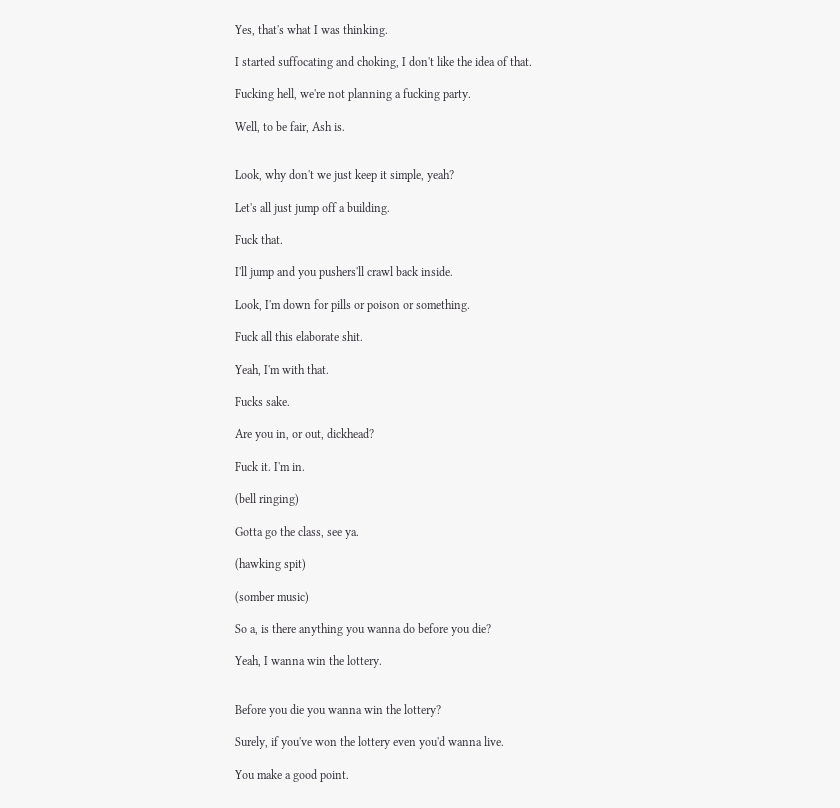Yes, that's what I was thinking.

I started suffocating and choking, I don't like the idea of that.

Fucking hell, we're not planning a fucking party.

Well, to be fair, Ash is.


Look, why don't we just keep it simple, yeah?

Let's all just jump off a building.

Fuck that.

I'll jump and you pushers'll crawl back inside.

Look, I'm down for pills or poison or something.

Fuck all this elaborate shit.

Yeah, I'm with that.

Fucks sake.

Are you in, or out, dickhead?

Fuck it. I'm in.

(bell ringing)

Gotta go the class, see ya.

(hawking spit)

(somber music)

So a, is there anything you wanna do before you die?

Yeah, I wanna win the lottery.


Before you die you wanna win the lottery?

Surely, if you've won the lottery even you'd wanna live.

You make a good point.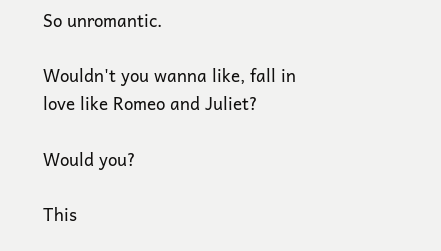So unromantic.

Wouldn't you wanna like, fall in love like Romeo and Juliet?

Would you?

This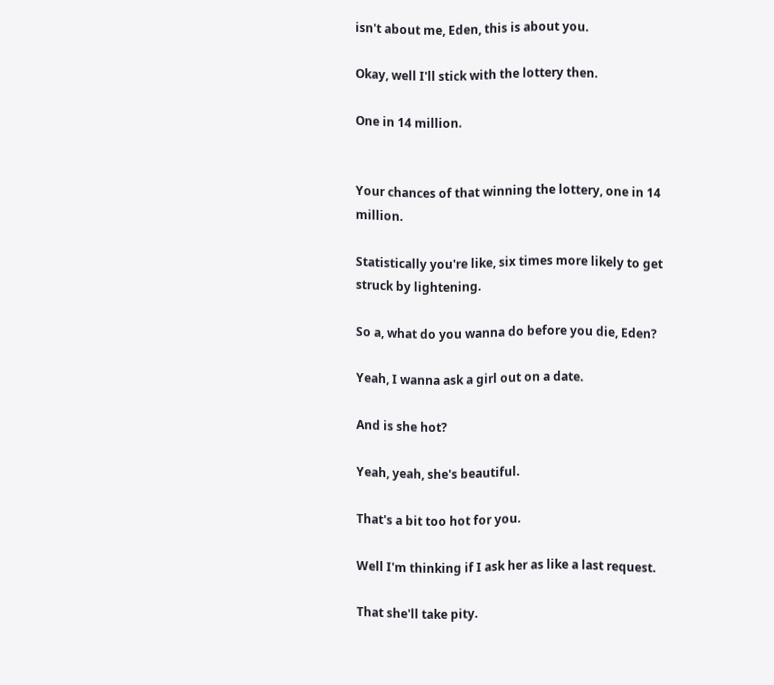isn't about me, Eden, this is about you.

Okay, well I'll stick with the lottery then.

One in 14 million.


Your chances of that winning the lottery, one in 14 million.

Statistically you're like, six times more likely to get struck by lightening.

So a, what do you wanna do before you die, Eden?

Yeah, I wanna ask a girl out on a date.

And is she hot?

Yeah, yeah, she's beautiful.

That's a bit too hot for you.

Well I'm thinking if I ask her as like a last request.

That she'll take pity.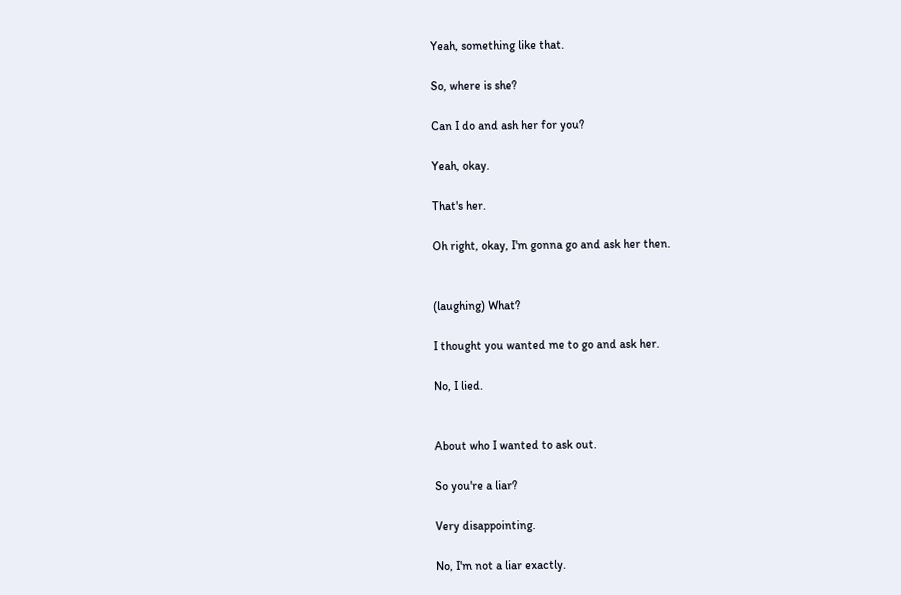Yeah, something like that.

So, where is she?

Can I do and ash her for you?

Yeah, okay.

That's her.

Oh right, okay, I'm gonna go and ask her then.


(laughing) What?

I thought you wanted me to go and ask her.

No, I lied.


About who I wanted to ask out.

So you're a liar?

Very disappointing.

No, I'm not a liar exactly.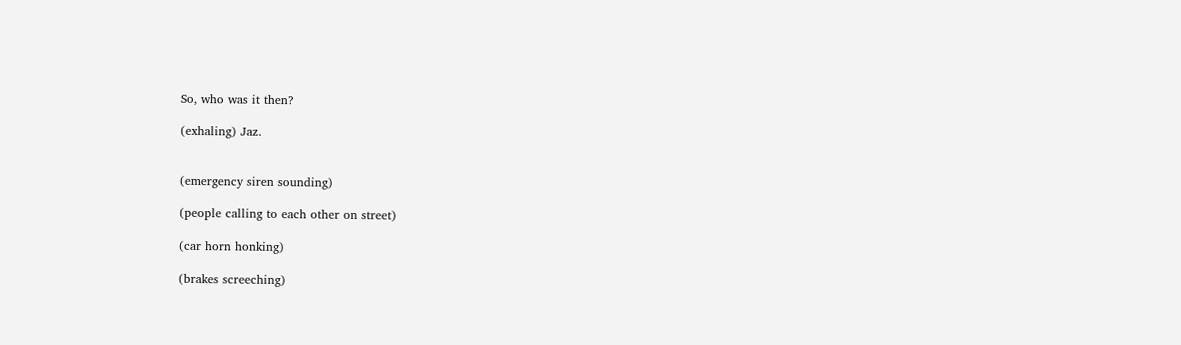So, who was it then?

(exhaling) Jaz.


(emergency siren sounding)

(people calling to each other on street)

(car horn honking)

(brakes screeching)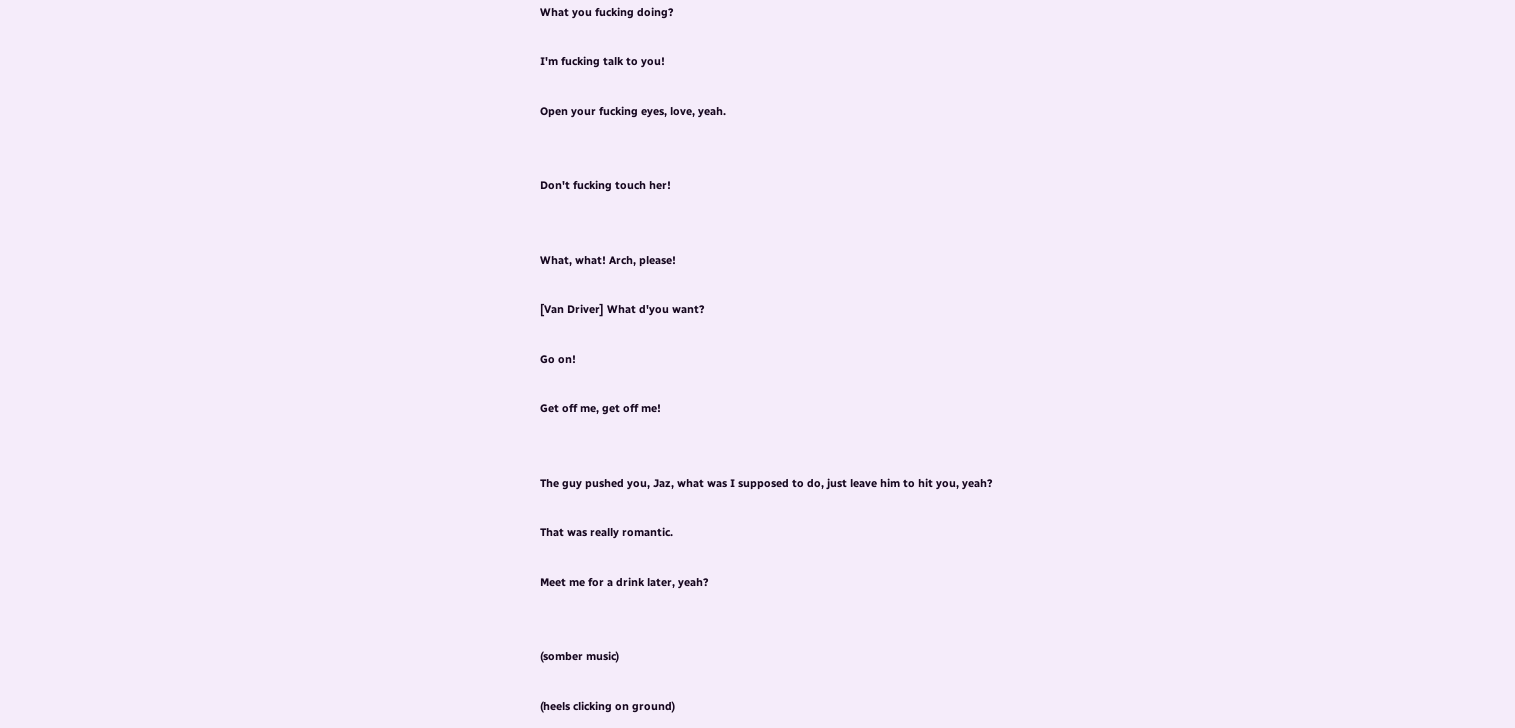What you fucking doing?

I'm fucking talk to you!

Open your fucking eyes, love, yeah.


Don't fucking touch her!


What, what! Arch, please!

[Van Driver] What d'you want?

Go on!

Get off me, get off me!


The guy pushed you, Jaz, what was I supposed to do, just leave him to hit you, yeah?

That was really romantic.

Meet me for a drink later, yeah?


(somber music)

(heels clicking on ground)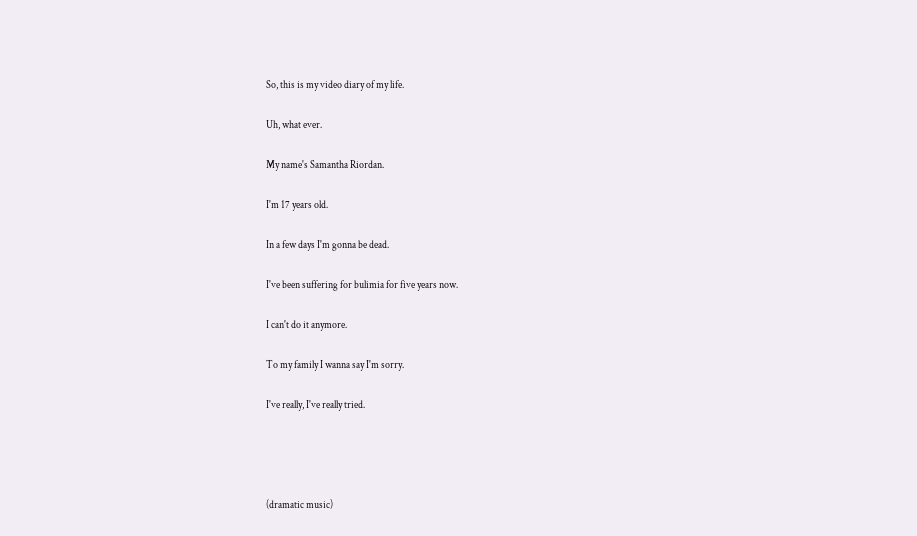So, this is my video diary of my life.

Uh, what ever.

My name's Samantha Riordan.

I'm 17 years old.

In a few days I'm gonna be dead.

I've been suffering for bulimia for five years now.

I can't do it anymore.

To my family I wanna say I'm sorry.

I've really, I've really tried.




(dramatic music)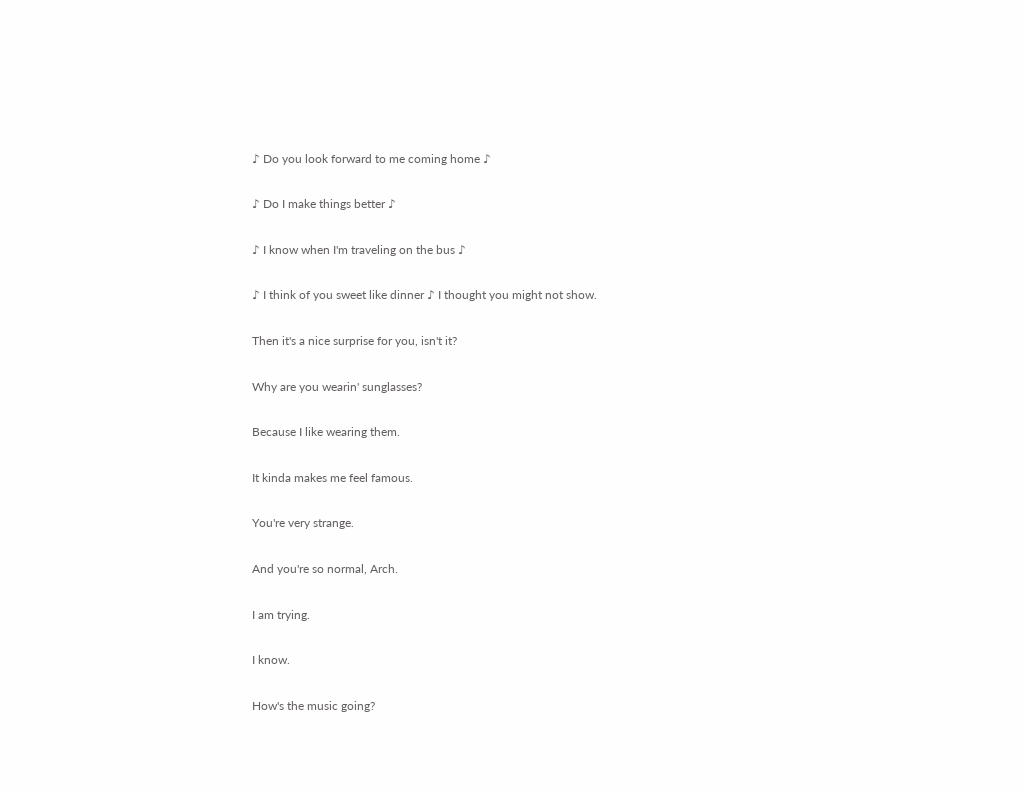♪ Do you look forward to me coming home ♪

♪ Do I make things better ♪

♪ I know when I'm traveling on the bus ♪

♪ I think of you sweet like dinner ♪ I thought you might not show.

Then it's a nice surprise for you, isn't it?

Why are you wearin' sunglasses?

Because I like wearing them.

It kinda makes me feel famous.

You're very strange.

And you're so normal, Arch.

I am trying.

I know.

How's the music going?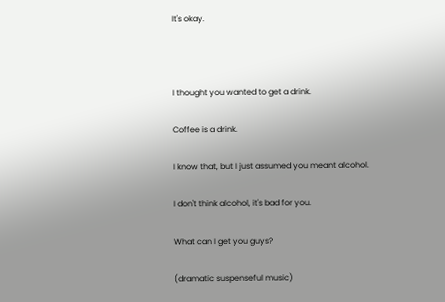It's okay.



I thought you wanted to get a drink.

Coffee is a drink.

I know that, but I just assumed you meant alcohol.

I don't think alcohol, it's bad for you.

What can I get you guys?

(dramatic suspenseful music)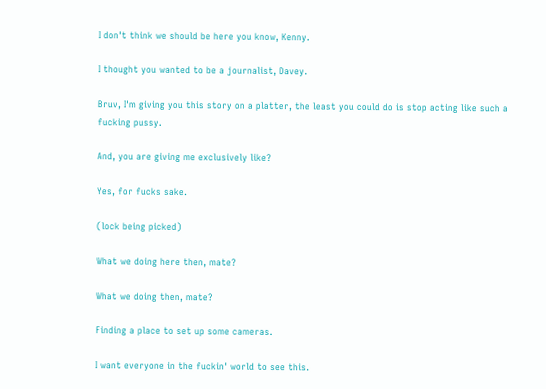I don't think we should be here you know, Kenny.

I thought you wanted to be a journalist, Davey.

Bruv, I'm giving you this story on a platter, the least you could do is stop acting like such a fucking pussy.

And, you are giving me exclusively like?

Yes, for fucks sake.

(lock being picked)

What we doing here then, mate?

What we doing then, mate?

Finding a place to set up some cameras.

I want everyone in the fuckin' world to see this.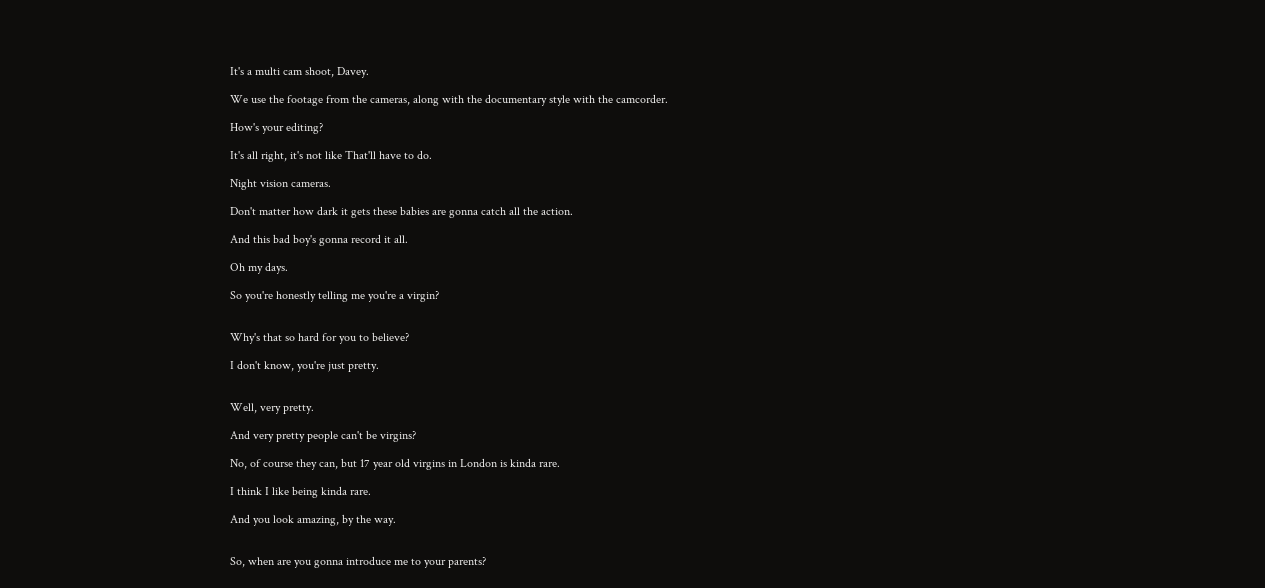It's a multi cam shoot, Davey.

We use the footage from the cameras, along with the documentary style with the camcorder.

How's your editing?

It's all right, it's not like That'll have to do.

Night vision cameras.

Don't matter how dark it gets these babies are gonna catch all the action.

And this bad boy's gonna record it all.

Oh my days.

So you're honestly telling me you're a virgin?


Why's that so hard for you to believe?

I don't know, you're just pretty.


Well, very pretty.

And very pretty people can't be virgins?

No, of course they can, but 17 year old virgins in London is kinda rare.

I think I like being kinda rare.

And you look amazing, by the way.


So, when are you gonna introduce me to your parents?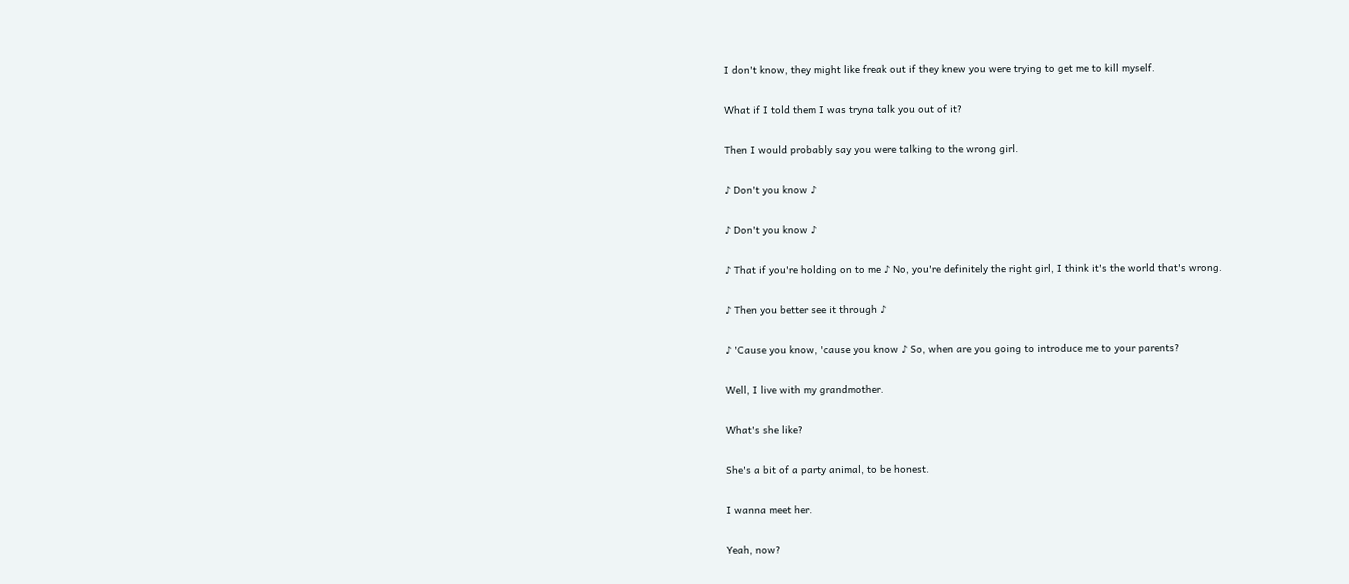I don't know, they might like freak out if they knew you were trying to get me to kill myself.

What if I told them I was tryna talk you out of it?

Then I would probably say you were talking to the wrong girl.

♪ Don't you know ♪

♪ Don't you know ♪

♪ That if you're holding on to me ♪ No, you're definitely the right girl, I think it's the world that's wrong.

♪ Then you better see it through ♪

♪ 'Cause you know, 'cause you know ♪ So, when are you going to introduce me to your parents?

Well, I live with my grandmother.

What's she like?

She's a bit of a party animal, to be honest.

I wanna meet her.

Yeah, now?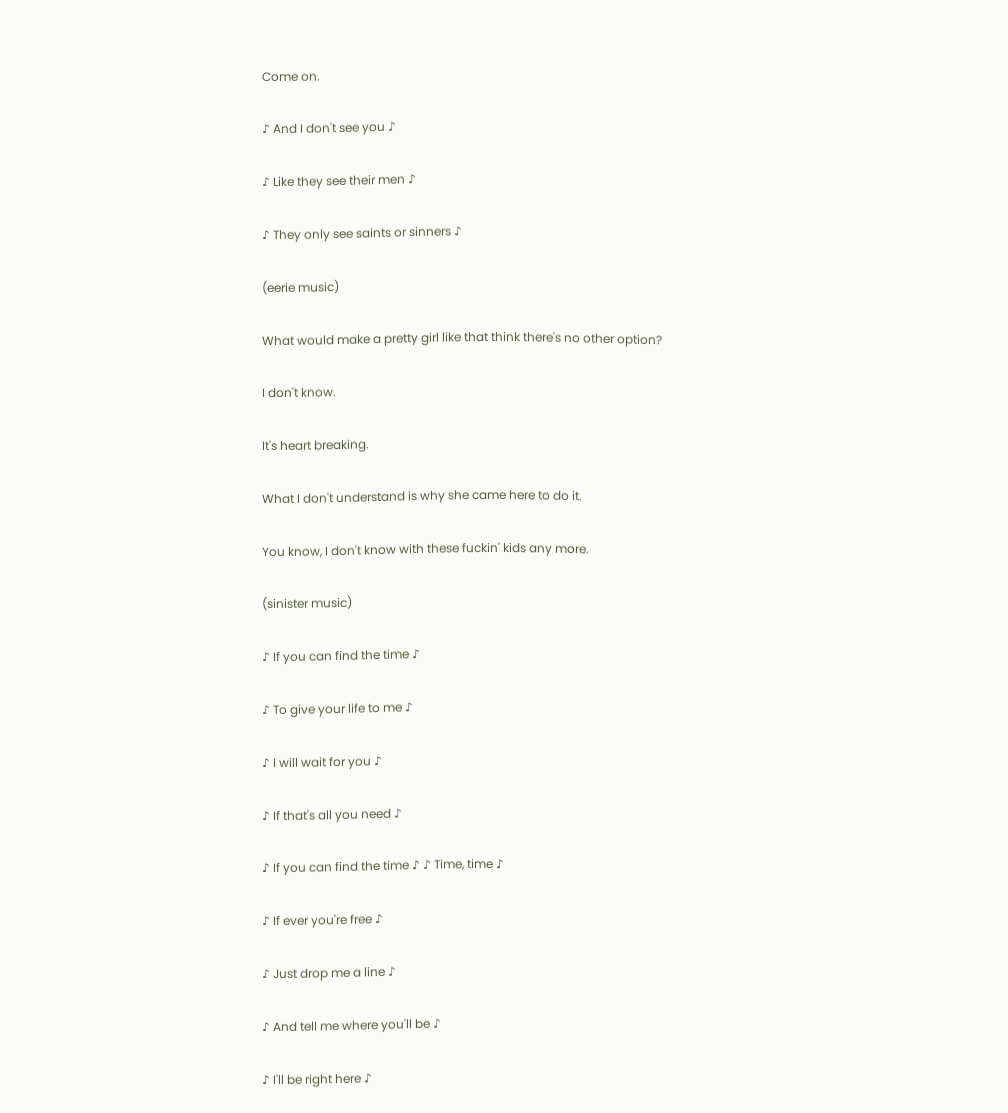Come on.

♪ And I don't see you ♪

♪ Like they see their men ♪

♪ They only see saints or sinners ♪

(eerie music)

What would make a pretty girl like that think there's no other option?

I don't know.

It's heart breaking.

What I don't understand is why she came here to do it.

You know, I don't know with these fuckin' kids any more.

(sinister music)

♪ If you can find the time ♪

♪ To give your life to me ♪

♪ I will wait for you ♪

♪ If that's all you need ♪

♪ If you can find the time ♪ ♪ Time, time ♪

♪ If ever you're free ♪

♪ Just drop me a line ♪

♪ And tell me where you'll be ♪

♪ I'll be right here ♪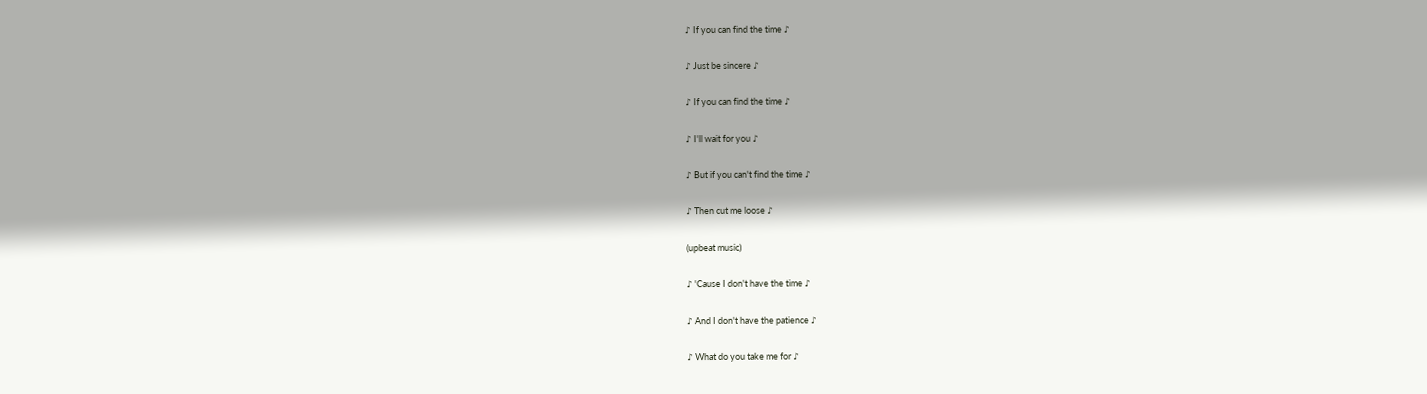♪ If you can find the time ♪

♪ Just be sincere ♪

♪ If you can find the time ♪

♪ I'll wait for you ♪

♪ But if you can't find the time ♪

♪ Then cut me loose ♪

(upbeat music)

♪ 'Cause I don't have the time ♪

♪ And I don't have the patience ♪

♪ What do you take me for ♪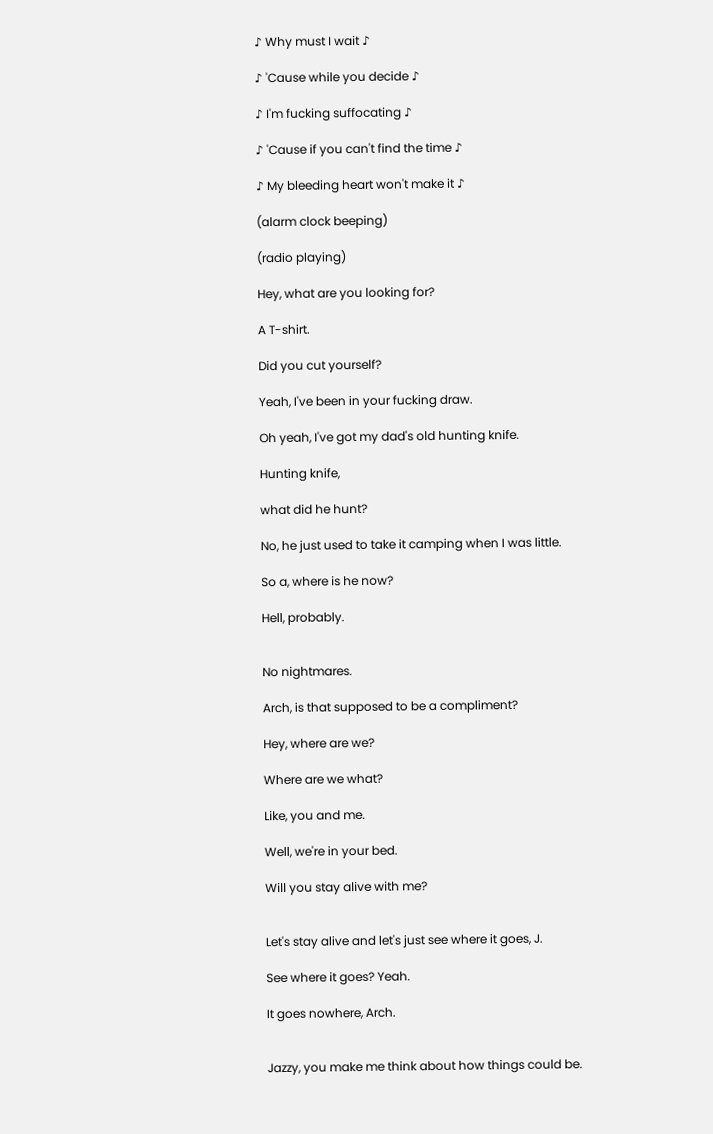♪ Why must I wait ♪

♪ 'Cause while you decide ♪

♪ I'm fucking suffocating ♪

♪ 'Cause if you can't find the time ♪

♪ My bleeding heart won't make it ♪

(alarm clock beeping)

(radio playing)

Hey, what are you looking for?

A T-shirt.

Did you cut yourself?

Yeah, I've been in your fucking draw.

Oh yeah, I've got my dad's old hunting knife.

Hunting knife,

what did he hunt?

No, he just used to take it camping when I was little.

So a, where is he now?

Hell, probably.


No nightmares.

Arch, is that supposed to be a compliment?

Hey, where are we?

Where are we what?

Like, you and me.

Well, we're in your bed.

Will you stay alive with me?


Let's stay alive and let's just see where it goes, J.

See where it goes? Yeah.

It goes nowhere, Arch.


Jazzy, you make me think about how things could be.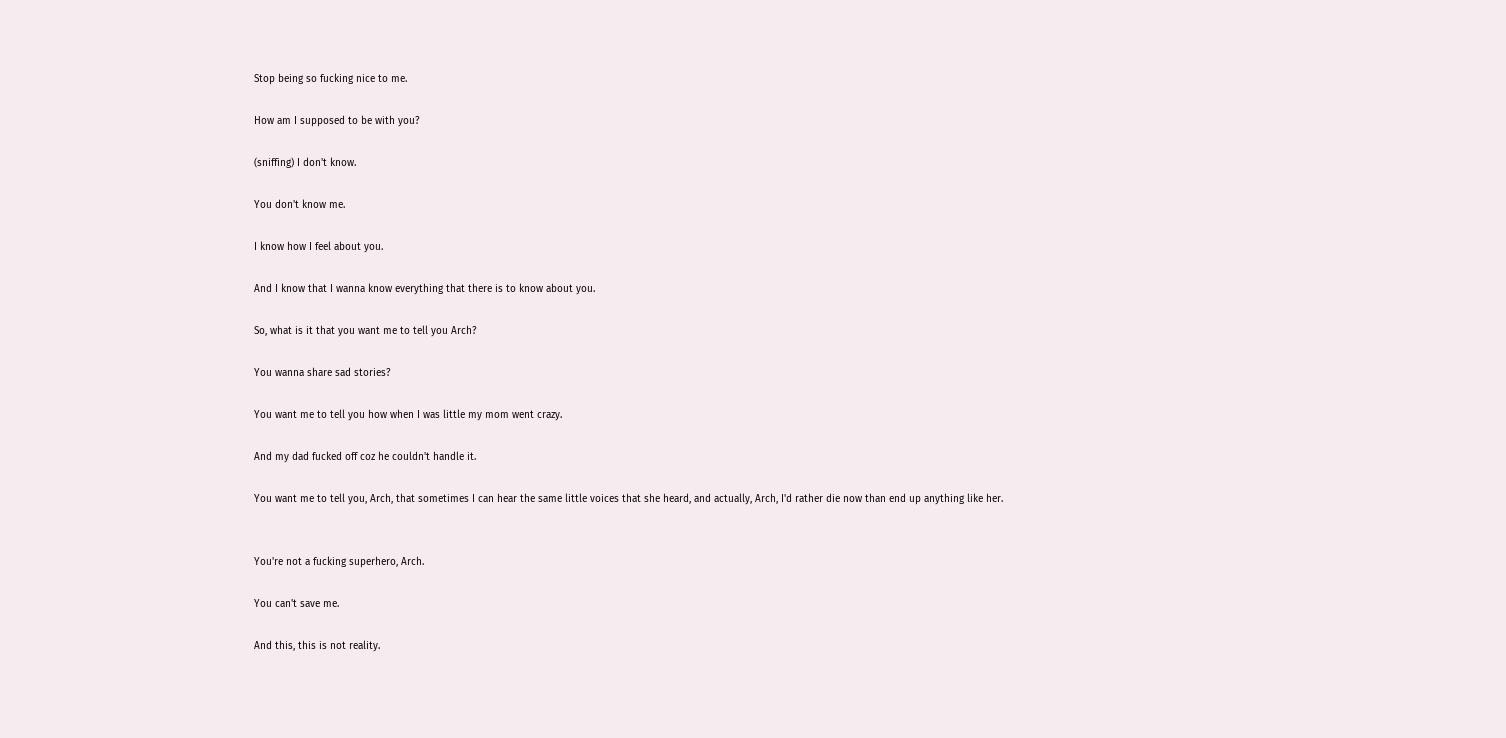Stop being so fucking nice to me.

How am I supposed to be with you?

(sniffing) I don't know.

You don't know me.

I know how I feel about you.

And I know that I wanna know everything that there is to know about you.

So, what is it that you want me to tell you Arch?

You wanna share sad stories?

You want me to tell you how when I was little my mom went crazy.

And my dad fucked off coz he couldn't handle it.

You want me to tell you, Arch, that sometimes I can hear the same little voices that she heard, and actually, Arch, I'd rather die now than end up anything like her.


You're not a fucking superhero, Arch.

You can't save me.

And this, this is not reality.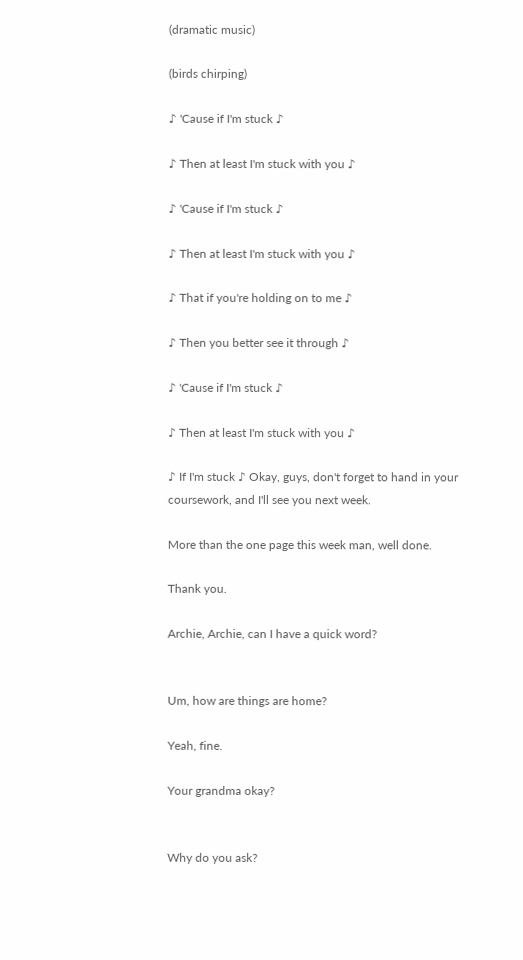(dramatic music)

(birds chirping)

♪ 'Cause if I'm stuck ♪

♪ Then at least I'm stuck with you ♪

♪ 'Cause if I'm stuck ♪

♪ Then at least I'm stuck with you ♪

♪ That if you're holding on to me ♪

♪ Then you better see it through ♪

♪ 'Cause if I'm stuck ♪

♪ Then at least I'm stuck with you ♪

♪ If I'm stuck ♪ Okay, guys, don't forget to hand in your coursework, and I'll see you next week.

More than the one page this week man, well done.

Thank you.

Archie, Archie, can I have a quick word?


Um, how are things are home?

Yeah, fine.

Your grandma okay?


Why do you ask?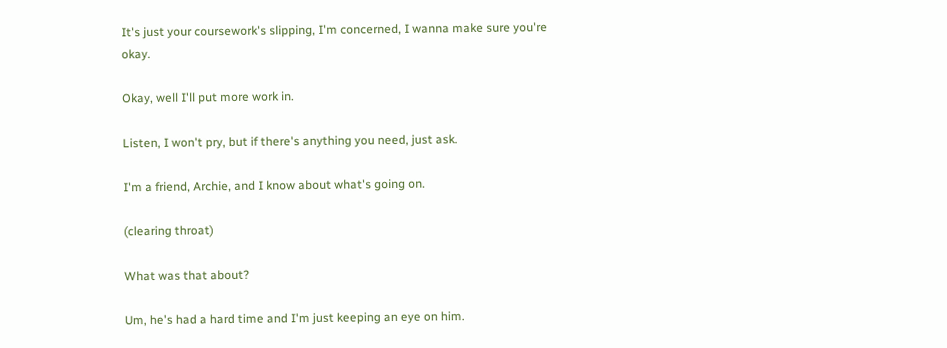It's just your coursework's slipping, I'm concerned, I wanna make sure you're okay.

Okay, well I'll put more work in.

Listen, I won't pry, but if there's anything you need, just ask.

I'm a friend, Archie, and I know about what's going on.

(clearing throat)

What was that about?

Um, he's had a hard time and I'm just keeping an eye on him.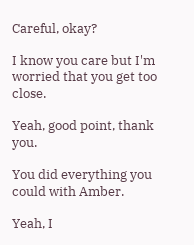Careful, okay?

I know you care but I'm worried that you get too close.

Yeah, good point, thank you.

You did everything you could with Amber.

Yeah, I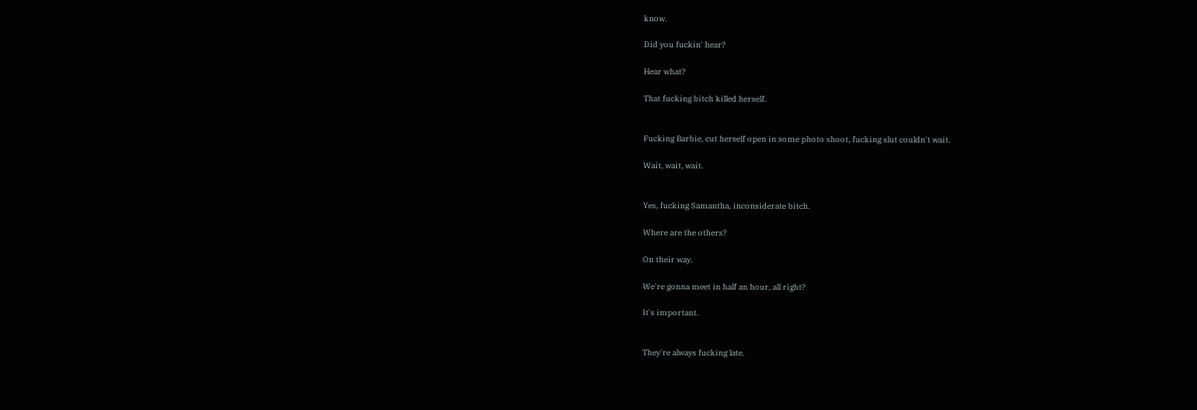know.

Did you fuckin' hear?

Hear what?

That fucking bitch killed herself.


Fucking Barbie, cut herself open in some photo shoot, fucking slut couldn't wait.

Wait, wait, wait.


Yes, fucking Samantha, inconsiderate bitch.

Where are the others?

On their way.

We're gonna meet in half an hour, all right?

It's important.


They're always fucking late.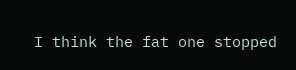I think the fat one stopped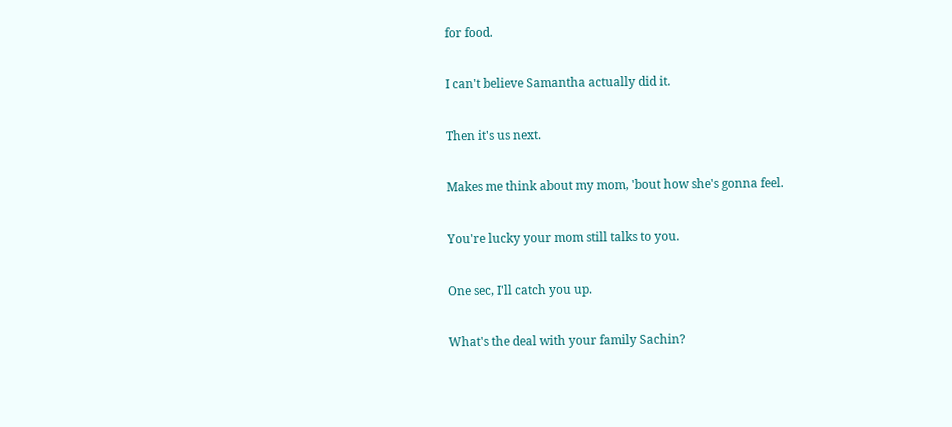for food.

I can't believe Samantha actually did it.

Then it's us next.

Makes me think about my mom, 'bout how she's gonna feel.

You're lucky your mom still talks to you.

One sec, I'll catch you up.

What's the deal with your family Sachin?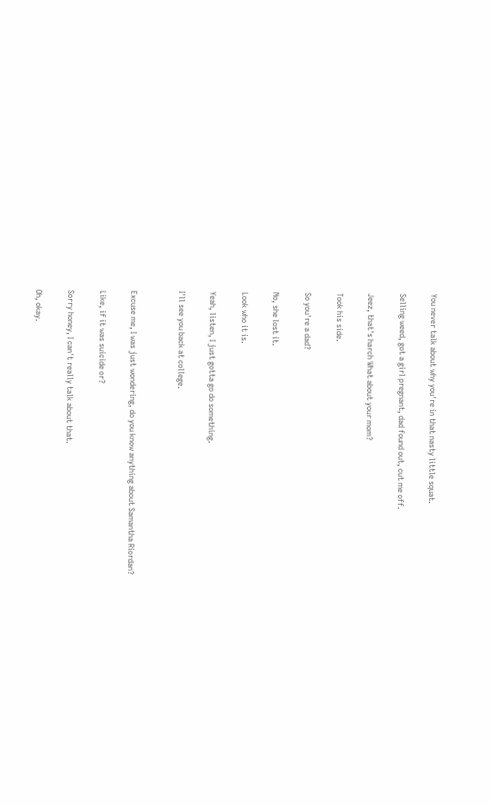You never talk about why you're in that nasty little squat.

Selling weed, got a girl pregnant, dad found out, cut me off.

Jeez, that's harch What about your mom?

Took his side.

So you're a dad?

No, she lost it.

Look who it is.

Yeah, listen, I just gotta go do something.

I'll see you back at college.


Excuse me, I was just wondering, do you know anything about Samantha Riordan?

Like, if it was suicide or?

Sorry honey, I can't really talk about that.

Oh, okay.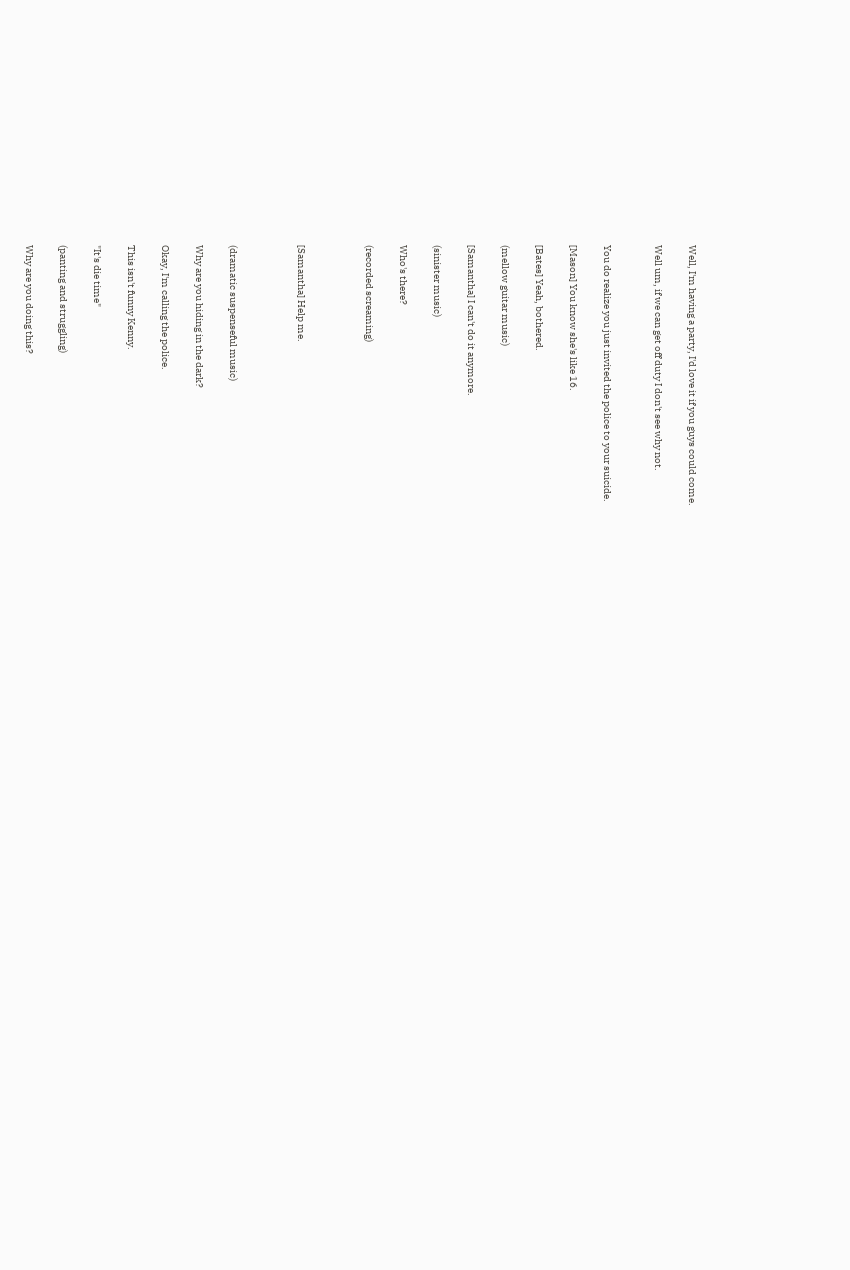Well, I'm having a party, I'd love it if you guys could come.

Well um, if we can get off duty I don't see why not.


You do realize you just invited the police to your suicide.

[Mason] You know she's like 16.

[Bates] Yeah, bothered.

(mellow guitar music)

[Samantha] I can't do it anymore.

(sinister music)

Who's there?

(recorded screaming)



[Samantha] Help me.



(dramatic suspenseful music)

Why are you hiding in the dark?

Okay, I'm calling the police.

This isn't funny Kenny.

"It's die time"

(panting and struggling)

Why are you doing this?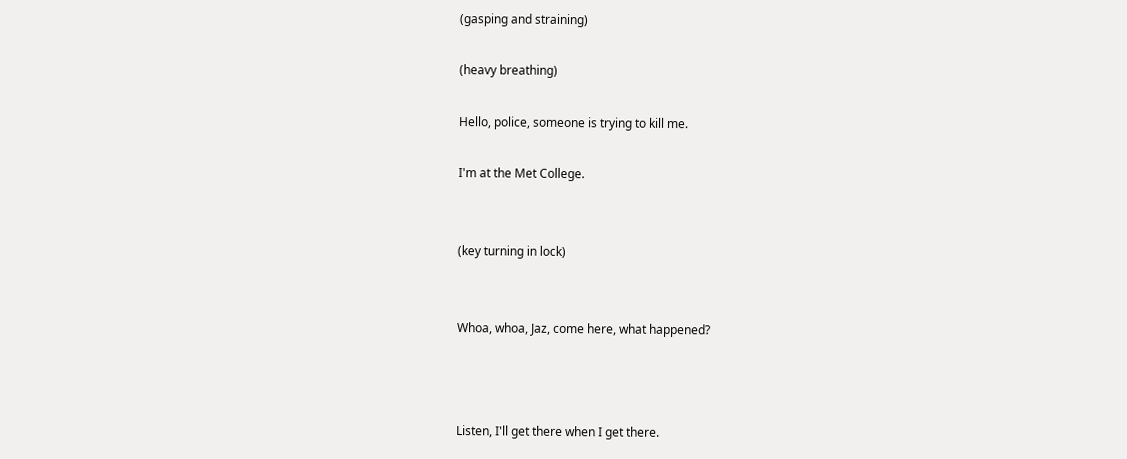(gasping and straining)

(heavy breathing)

Hello, police, someone is trying to kill me.

I'm at the Met College.


(key turning in lock)


Whoa, whoa, Jaz, come here, what happened?



Listen, I'll get there when I get there.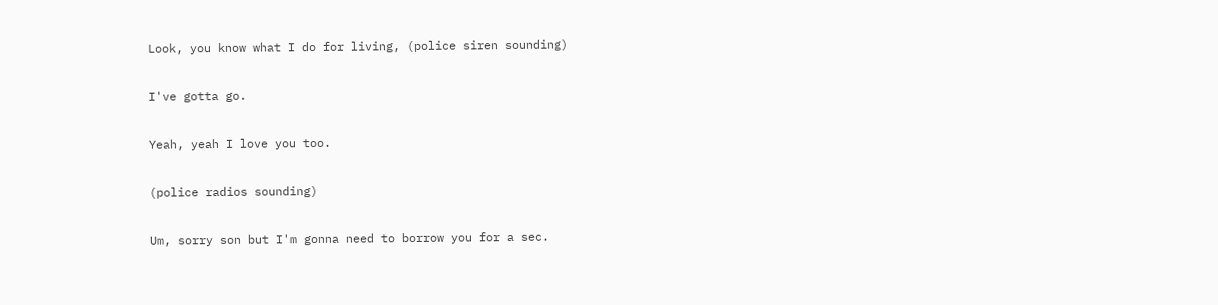Look, you know what I do for living, (police siren sounding)

I've gotta go.

Yeah, yeah I love you too.

(police radios sounding)

Um, sorry son but I'm gonna need to borrow you for a sec.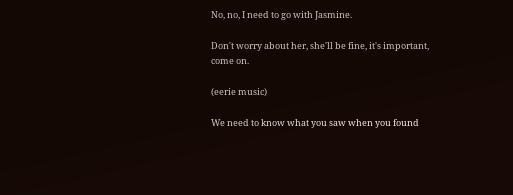No, no, I need to go with Jasmine.

Don't worry about her, she'll be fine, it's important, come on.

(eerie music)

We need to know what you saw when you found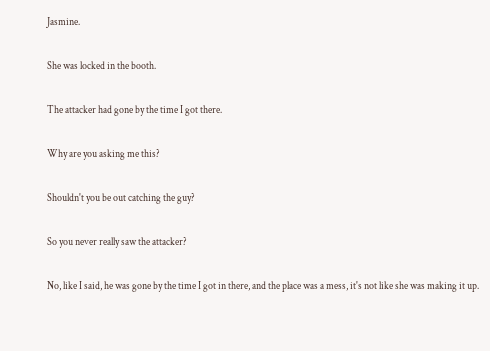Jasmine.

She was locked in the booth.

The attacker had gone by the time I got there.

Why are you asking me this?

Shouldn't you be out catching the guy?

So you never really saw the attacker?

No, like I said, he was gone by the time I got in there, and the place was a mess, it's not like she was making it up.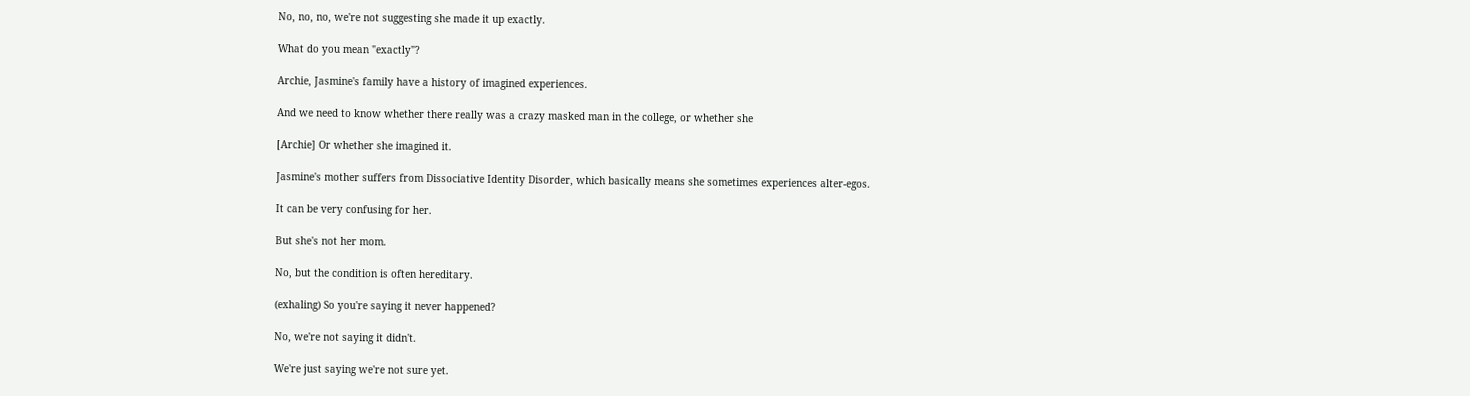No, no, no, we're not suggesting she made it up exactly.

What do you mean "exactly"?

Archie, Jasmine's family have a history of imagined experiences.

And we need to know whether there really was a crazy masked man in the college, or whether she

[Archie] Or whether she imagined it.

Jasmine's mother suffers from Dissociative Identity Disorder, which basically means she sometimes experiences alter-egos.

It can be very confusing for her.

But she's not her mom.

No, but the condition is often hereditary.

(exhaling) So you're saying it never happened?

No, we're not saying it didn't.

We're just saying we're not sure yet.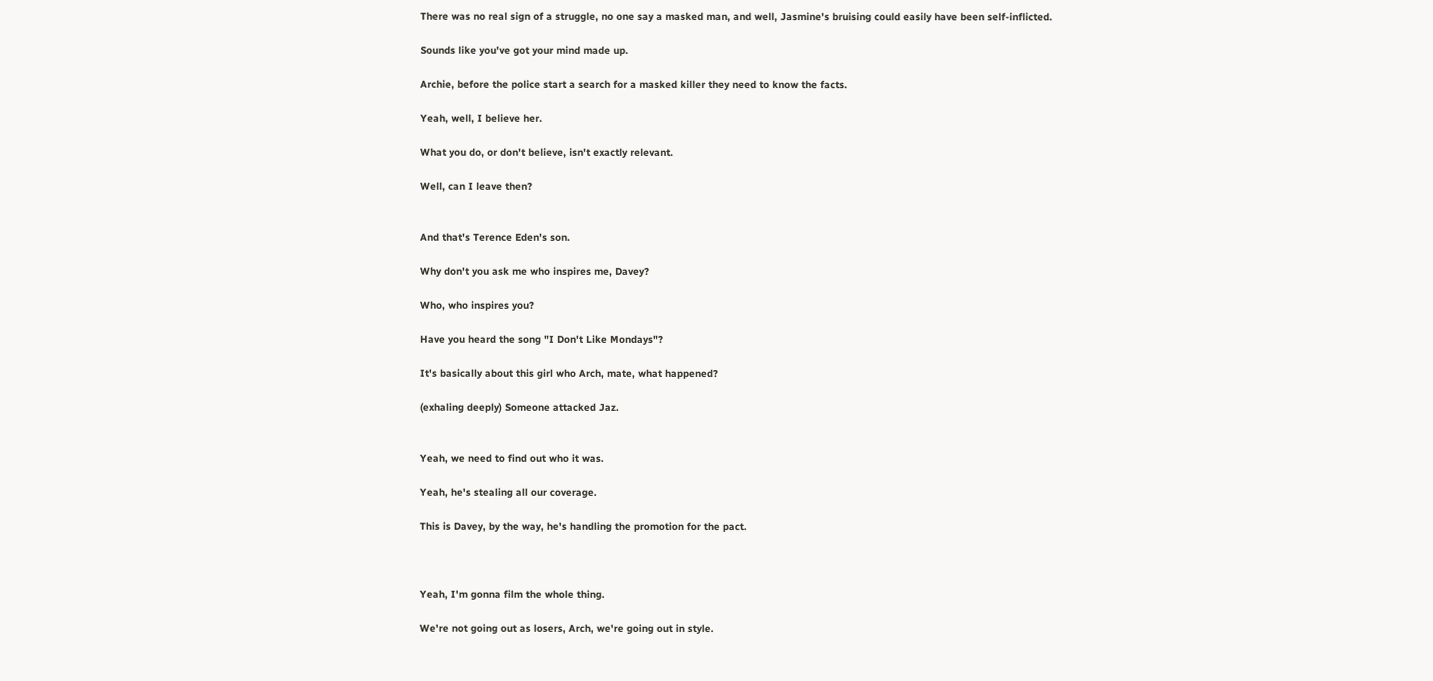There was no real sign of a struggle, no one say a masked man, and well, Jasmine's bruising could easily have been self-inflicted.

Sounds like you've got your mind made up.

Archie, before the police start a search for a masked killer they need to know the facts.

Yeah, well, I believe her.

What you do, or don't believe, isn't exactly relevant.

Well, can I leave then?


And that's Terence Eden's son.

Why don't you ask me who inspires me, Davey?

Who, who inspires you?

Have you heard the song "I Don't Like Mondays"?

It's basically about this girl who Arch, mate, what happened?

(exhaling deeply) Someone attacked Jaz.


Yeah, we need to find out who it was.

Yeah, he's stealing all our coverage.

This is Davey, by the way, he's handling the promotion for the pact.



Yeah, I'm gonna film the whole thing.

We're not going out as losers, Arch, we're going out in style.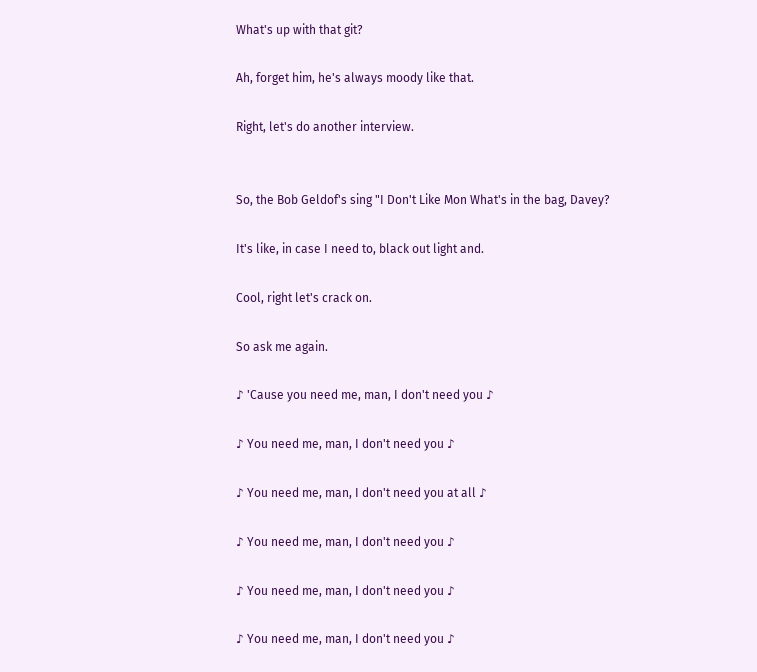What's up with that git?

Ah, forget him, he's always moody like that.

Right, let's do another interview.


So, the Bob Geldof's sing "I Don't Like Mon What's in the bag, Davey?

It's like, in case I need to, black out light and.

Cool, right let's crack on.

So ask me again.

♪ 'Cause you need me, man, I don't need you ♪

♪ You need me, man, I don't need you ♪

♪ You need me, man, I don't need you at all ♪

♪ You need me, man, I don't need you ♪

♪ You need me, man, I don't need you ♪

♪ You need me, man, I don't need you ♪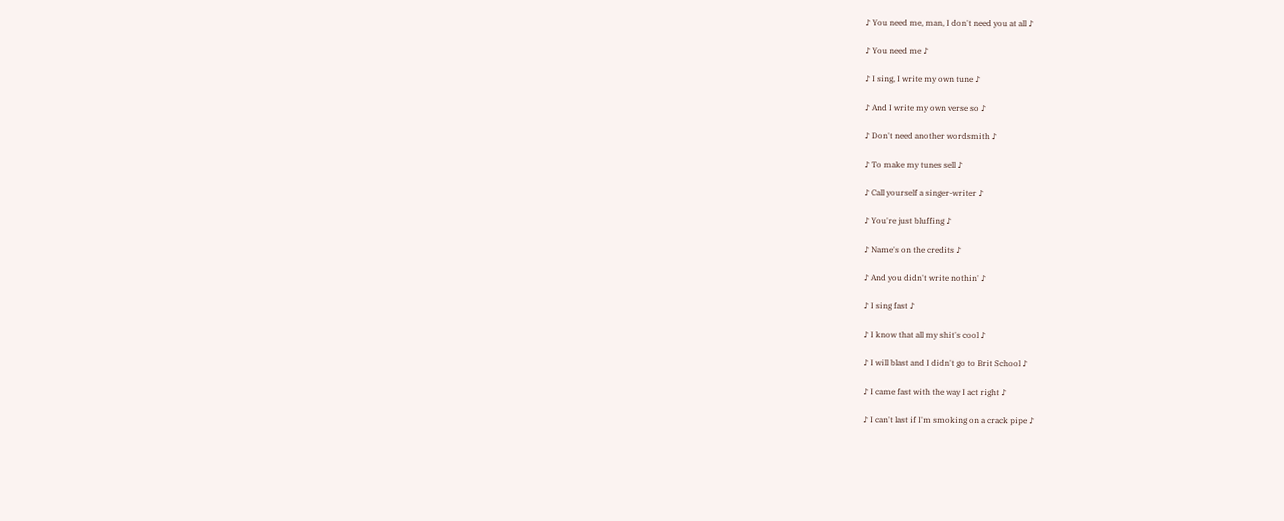♪ You need me, man, I don't need you at all ♪

♪ You need me ♪

♪ I sing, I write my own tune ♪

♪ And I write my own verse so ♪

♪ Don't need another wordsmith ♪

♪ To make my tunes sell ♪

♪ Call yourself a singer-writer ♪

♪ You're just bluffing ♪

♪ Name's on the credits ♪

♪ And you didn't write nothin' ♪

♪ I sing fast ♪

♪ I know that all my shit's cool ♪

♪ I will blast and I didn't go to Brit School ♪

♪ I came fast with the way I act right ♪

♪ I can't last if I'm smoking on a crack pipe ♪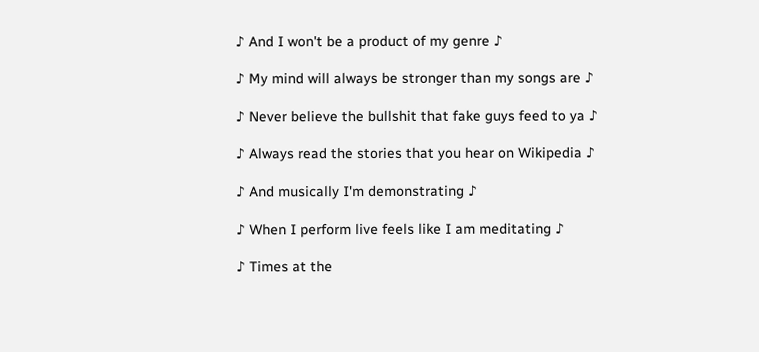♪ And I won't be a product of my genre ♪

♪ My mind will always be stronger than my songs are ♪

♪ Never believe the bullshit that fake guys feed to ya ♪

♪ Always read the stories that you hear on Wikipedia ♪

♪ And musically I'm demonstrating ♪

♪ When I perform live feels like I am meditating ♪

♪ Times at the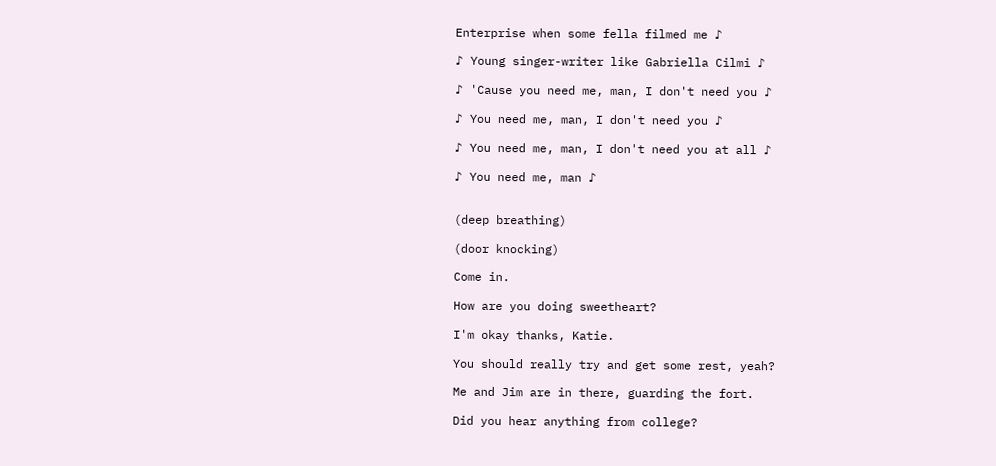Enterprise when some fella filmed me ♪

♪ Young singer-writer like Gabriella Cilmi ♪

♪ 'Cause you need me, man, I don't need you ♪

♪ You need me, man, I don't need you ♪

♪ You need me, man, I don't need you at all ♪

♪ You need me, man ♪


(deep breathing)

(door knocking)

Come in.

How are you doing sweetheart?

I'm okay thanks, Katie.

You should really try and get some rest, yeah?

Me and Jim are in there, guarding the fort.

Did you hear anything from college?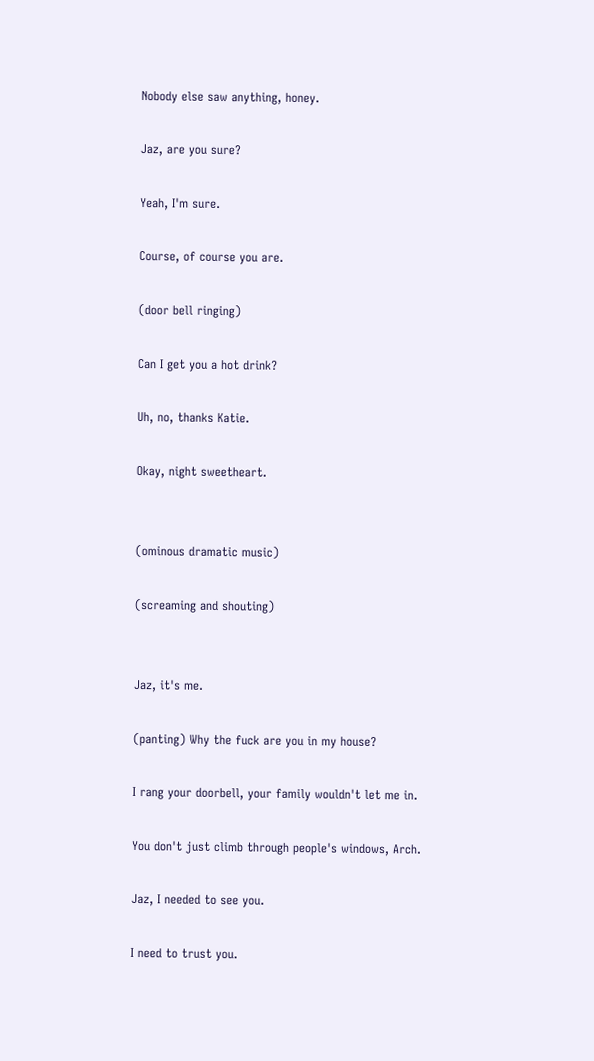Nobody else saw anything, honey.

Jaz, are you sure?

Yeah, I'm sure.

Course, of course you are.

(door bell ringing)

Can I get you a hot drink?

Uh, no, thanks Katie.

Okay, night sweetheart.


(ominous dramatic music)

(screaming and shouting)


Jaz, it's me.

(panting) Why the fuck are you in my house?

I rang your doorbell, your family wouldn't let me in.

You don't just climb through people's windows, Arch.

Jaz, I needed to see you.

I need to trust you.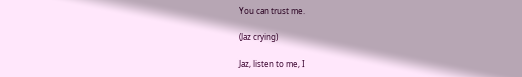You can trust me.

(Jaz crying)

Jaz, listen to me, I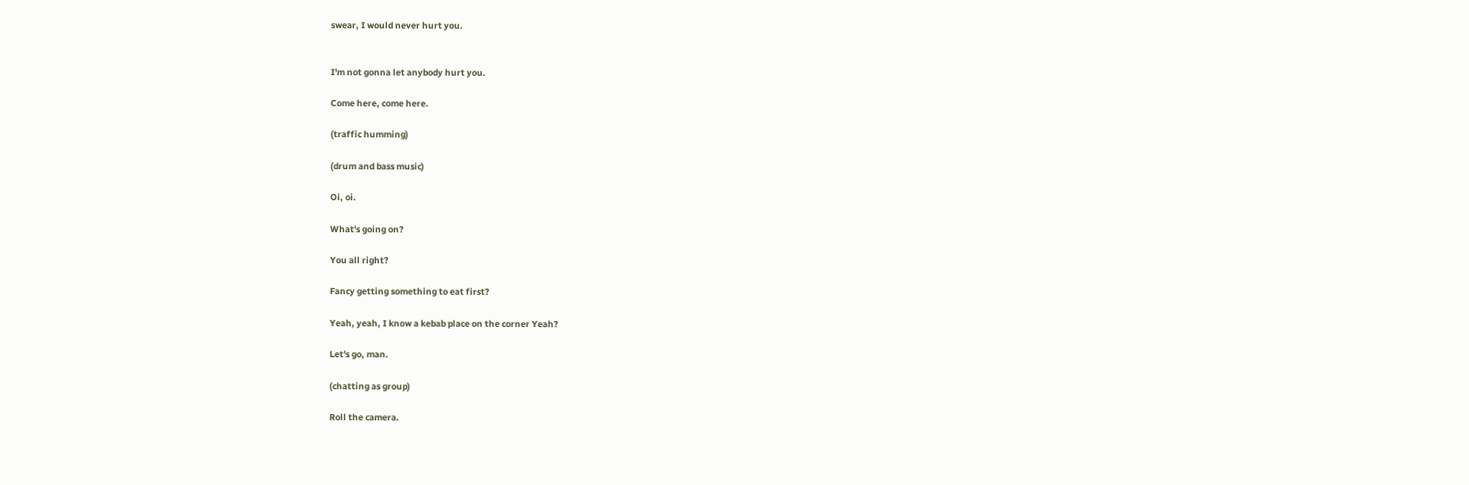swear, I would never hurt you.


I'm not gonna let anybody hurt you.

Come here, come here.

(traffic humming)

(drum and bass music)

Oi, oi.

What's going on?

You all right?

Fancy getting something to eat first?

Yeah, yeah, I know a kebab place on the corner Yeah?

Let's go, man.

(chatting as group)

Roll the camera.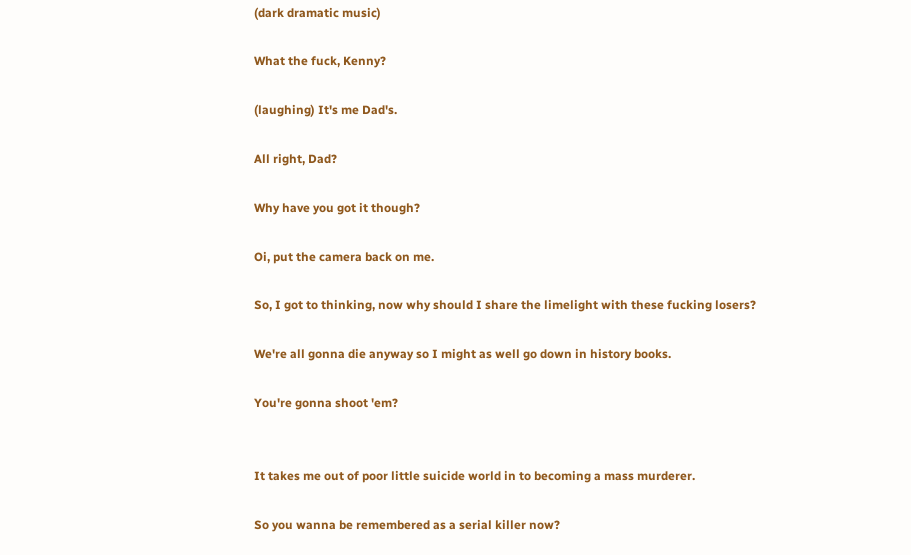(dark dramatic music)

What the fuck, Kenny?

(laughing) It's me Dad's.

All right, Dad?

Why have you got it though?

Oi, put the camera back on me.

So, I got to thinking, now why should I share the limelight with these fucking losers?

We're all gonna die anyway so I might as well go down in history books.

You're gonna shoot 'em?


It takes me out of poor little suicide world in to becoming a mass murderer.

So you wanna be remembered as a serial killer now?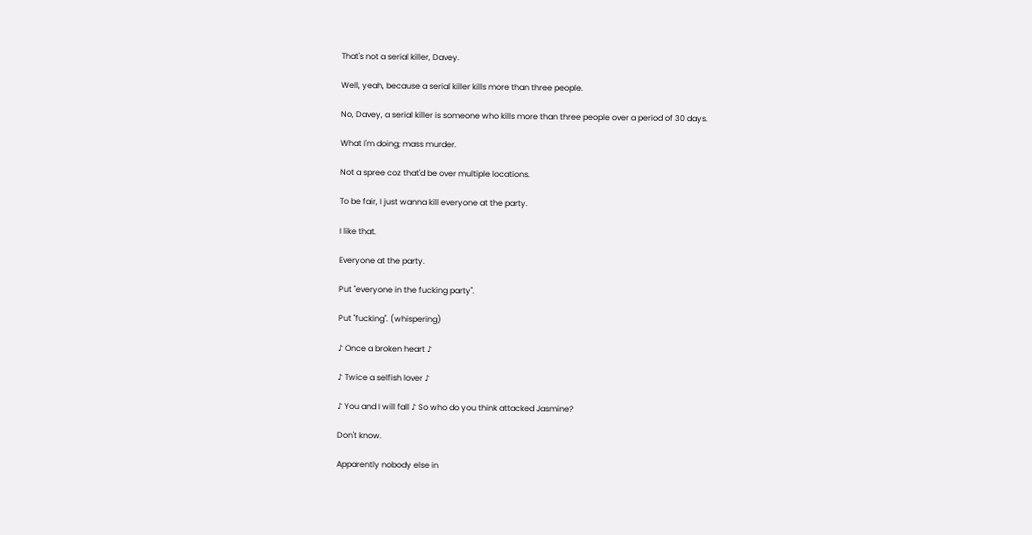That's not a serial killer, Davey.

Well, yeah, because a serial killer kills more than three people.

No, Davey, a serial killer is someone who kills more than three people over a period of 30 days.

What I'm doing; mass murder.

Not a spree coz that'd be over multiple locations.

To be fair, I just wanna kill everyone at the party.

I like that.

Everyone at the party.

Put "everyone in the fucking party".

Put "fucking". (whispering)

♪ Once a broken heart ♪

♪ Twice a selfish lover ♪

♪ You and I will fall ♪ So who do you think attacked Jasmine?

Don't know.

Apparently nobody else in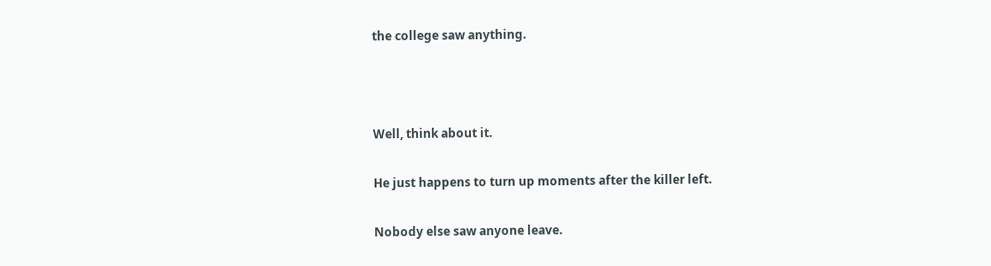the college saw anything.



Well, think about it.

He just happens to turn up moments after the killer left.

Nobody else saw anyone leave.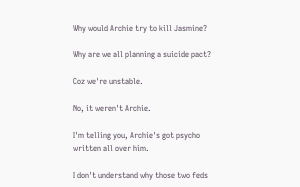Why would Archie try to kill Jasmine?

Why are we all planning a suicide pact?

Coz we're unstable.

No, it weren't Archie.

I'm telling you, Archie's got psycho written all over him.

I don't understand why those two feds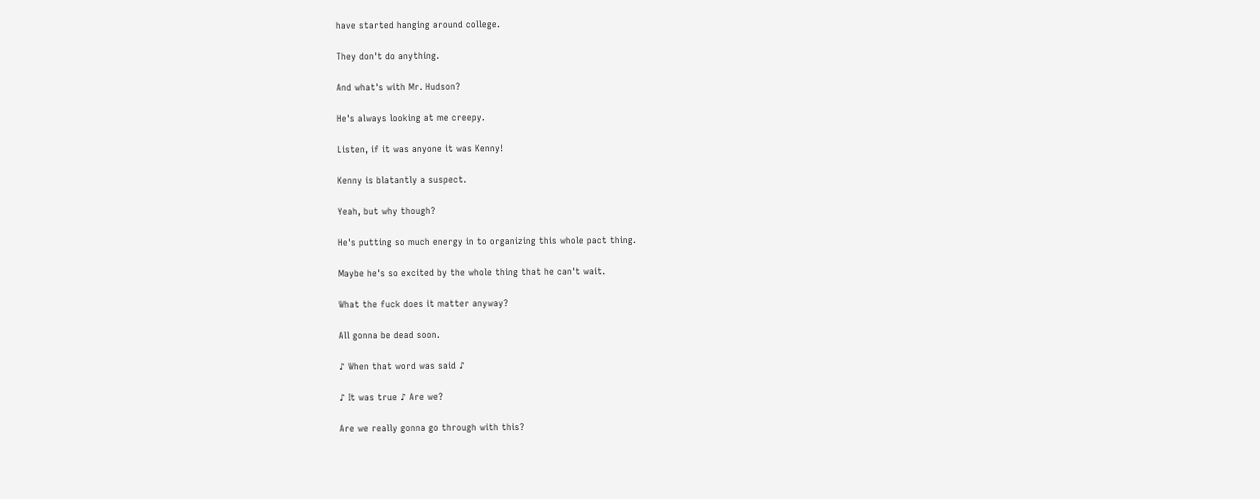have started hanging around college.

They don't do anything.

And what's with Mr. Hudson?

He's always looking at me creepy.

Listen, if it was anyone it was Kenny!

Kenny is blatantly a suspect.

Yeah, but why though?

He's putting so much energy in to organizing this whole pact thing.

Maybe he's so excited by the whole thing that he can't wait.

What the fuck does it matter anyway?

All gonna be dead soon.

♪ When that word was said ♪

♪ It was true ♪ Are we?

Are we really gonna go through with this?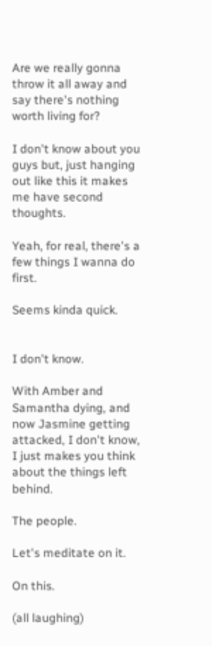Are we really gonna throw it all away and say there's nothing worth living for?

I don't know about you guys but, just hanging out like this it makes me have second thoughts.

Yeah, for real, there's a few things I wanna do first.

Seems kinda quick.


I don't know.

With Amber and Samantha dying, and now Jasmine getting attacked, I don't know, I just makes you think about the things left behind.

The people.

Let's meditate on it.

On this.

(all laughing)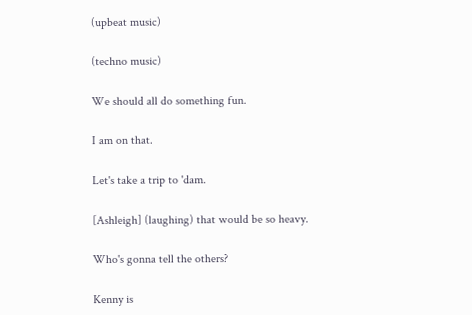(upbeat music)

(techno music)

We should all do something fun.

I am on that.

Let's take a trip to 'dam.

[Ashleigh] (laughing) that would be so heavy.

Who's gonna tell the others?

Kenny is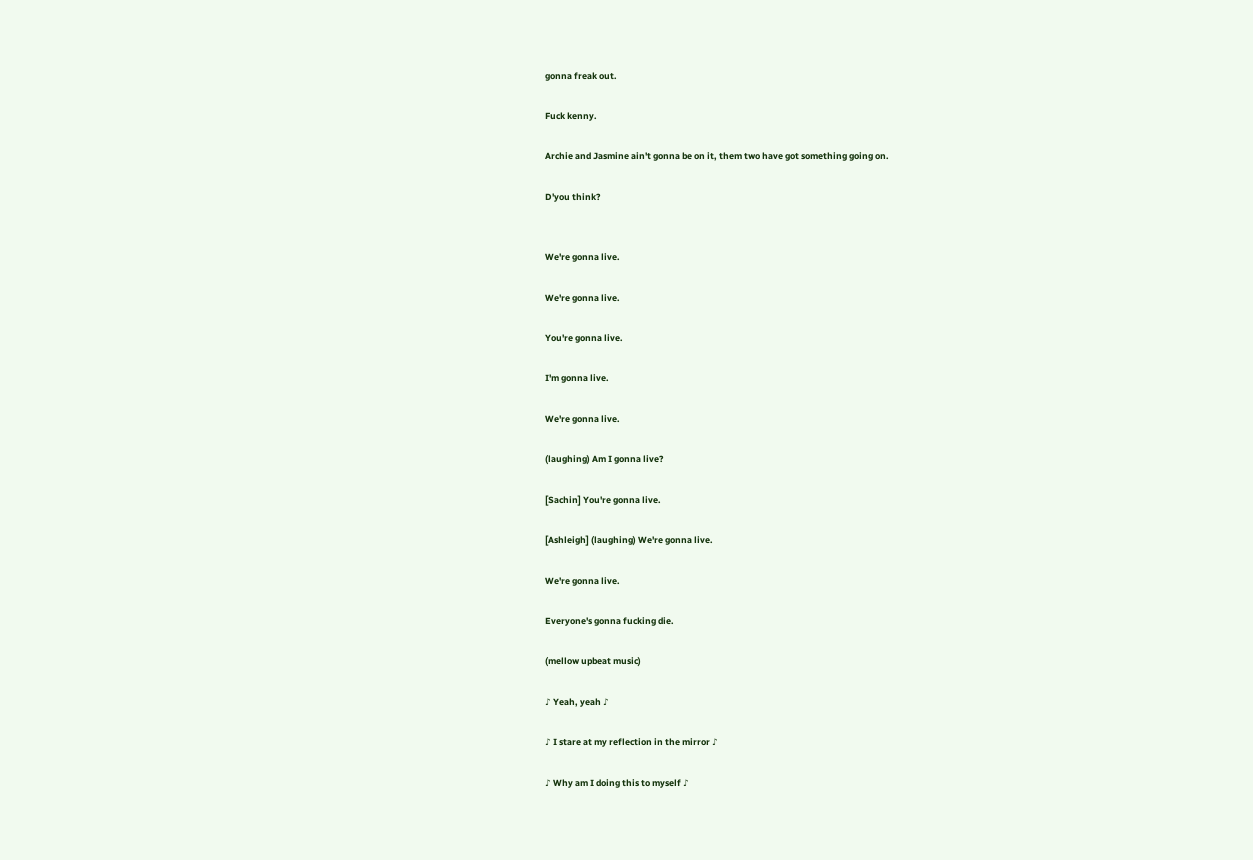gonna freak out.

Fuck kenny.

Archie and Jasmine ain't gonna be on it, them two have got something going on.

D'you think?


We're gonna live.

We're gonna live.

You're gonna live.

I'm gonna live.

We're gonna live.

(laughing) Am I gonna live?

[Sachin] You're gonna live.

[Ashleigh] (laughing) We're gonna live.

We're gonna live.

Everyone's gonna fucking die.

(mellow upbeat music)

♪ Yeah, yeah ♪

♪ I stare at my reflection in the mirror ♪

♪ Why am I doing this to myself ♪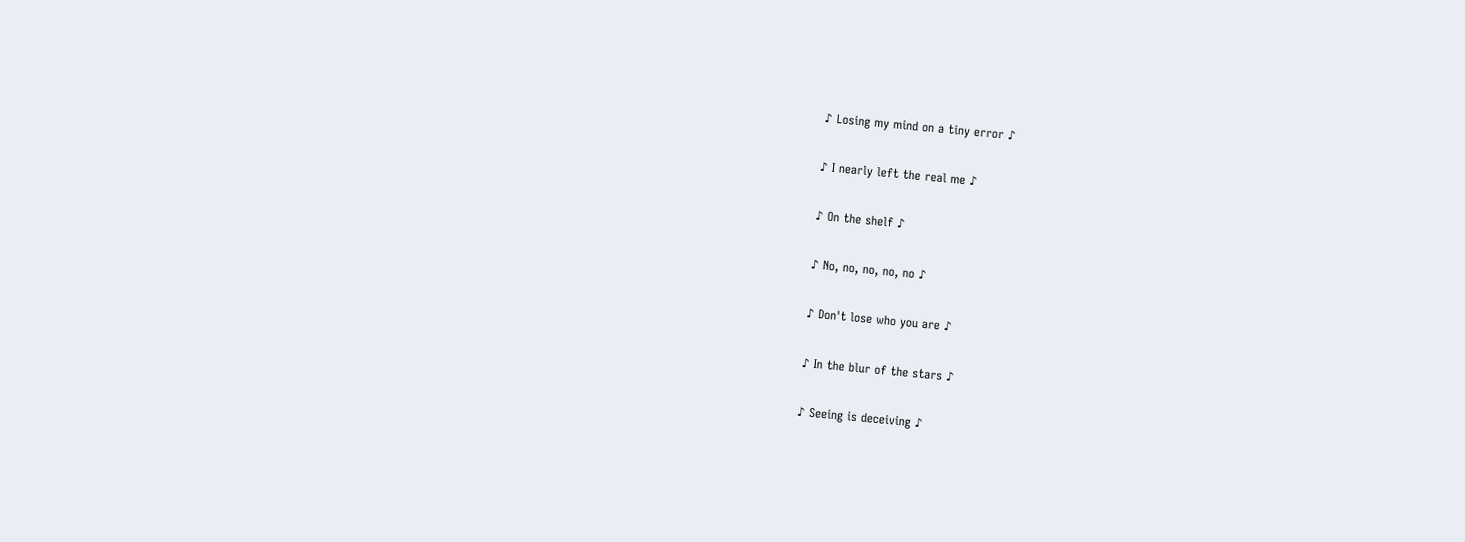♪ Losing my mind on a tiny error ♪

♪ I nearly left the real me ♪

♪ On the shelf ♪

♪ No, no, no, no, no ♪

♪ Don't lose who you are ♪

♪ In the blur of the stars ♪

♪ Seeing is deceiving ♪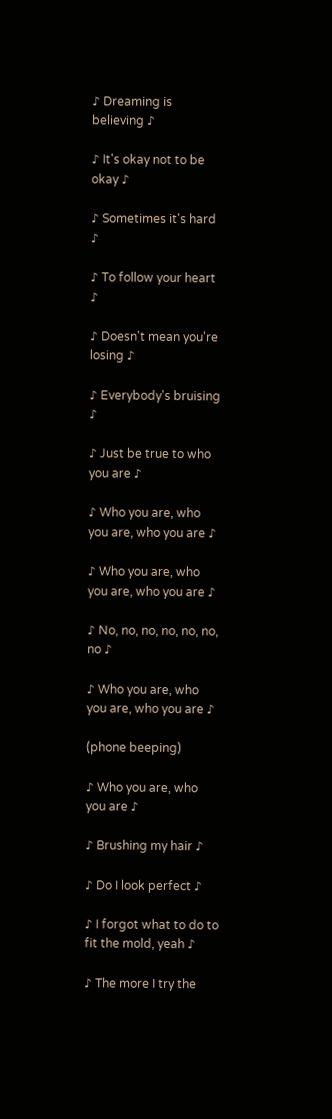♪ Dreaming is believing ♪

♪ It's okay not to be okay ♪

♪ Sometimes it's hard ♪

♪ To follow your heart ♪

♪ Doesn't mean you're losing ♪

♪ Everybody's bruising ♪

♪ Just be true to who you are ♪

♪ Who you are, who you are, who you are ♪

♪ Who you are, who you are, who you are ♪

♪ No, no, no, no, no, no, no ♪

♪ Who you are, who you are, who you are ♪

(phone beeping)

♪ Who you are, who you are ♪

♪ Brushing my hair ♪

♪ Do I look perfect ♪

♪ I forgot what to do to fit the mold, yeah ♪

♪ The more I try the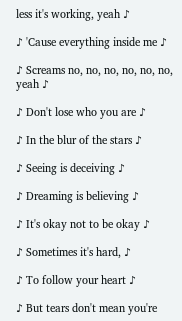less it's working, yeah ♪

♪ 'Cause everything inside me ♪

♪ Screams no, no, no, no, no, no, yeah ♪

♪ Don't lose who you are ♪

♪ In the blur of the stars ♪

♪ Seeing is deceiving ♪

♪ Dreaming is believing ♪

♪ It's okay not to be okay ♪

♪ Sometimes it's hard, ♪

♪ To follow your heart ♪

♪ But tears don't mean you're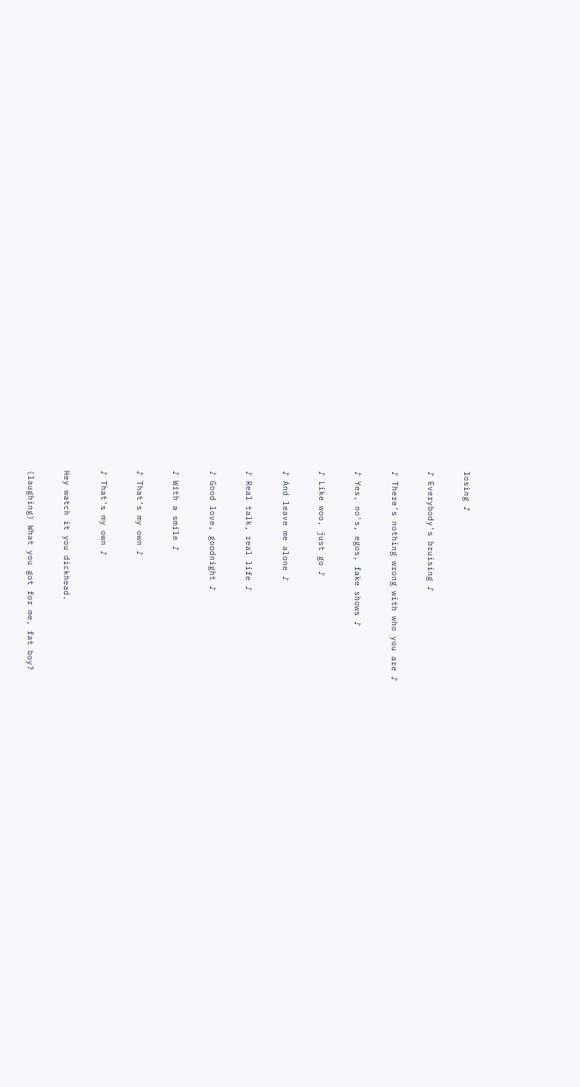losing ♪

♪ Everybody's bruising ♪

♪ There's nothing wrong with who you are ♪

♪ Yes, no's, egos, fake shows ♪

♪ Like woo, just go ♪

♪ And leave me alone ♪

♪ Real talk, real life ♪

♪ Good love, goodnight ♪

♪ With a smile ♪

♪ That's my own ♪

♪ That's my own ♪

Hey watch it you dickhead.

(laughing) What you got for me, fat boy?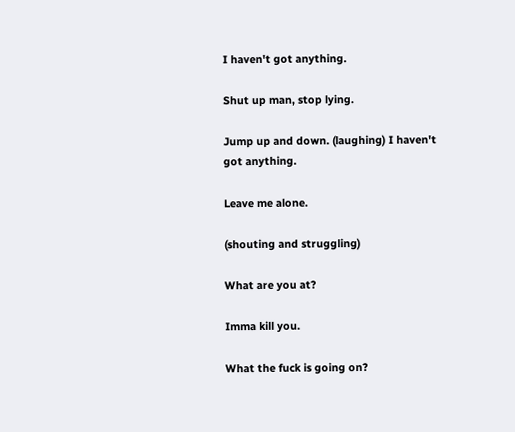I haven't got anything.

Shut up man, stop lying.

Jump up and down. (laughing) I haven't got anything.

Leave me alone.

(shouting and struggling)

What are you at?

Imma kill you.

What the fuck is going on?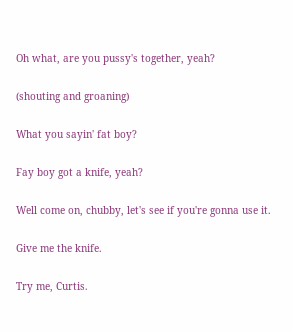Oh what, are you pussy's together, yeah?

(shouting and groaning)

What you sayin' fat boy?

Fay boy got a knife, yeah?

Well come on, chubby, let's see if you're gonna use it.

Give me the knife.

Try me, Curtis.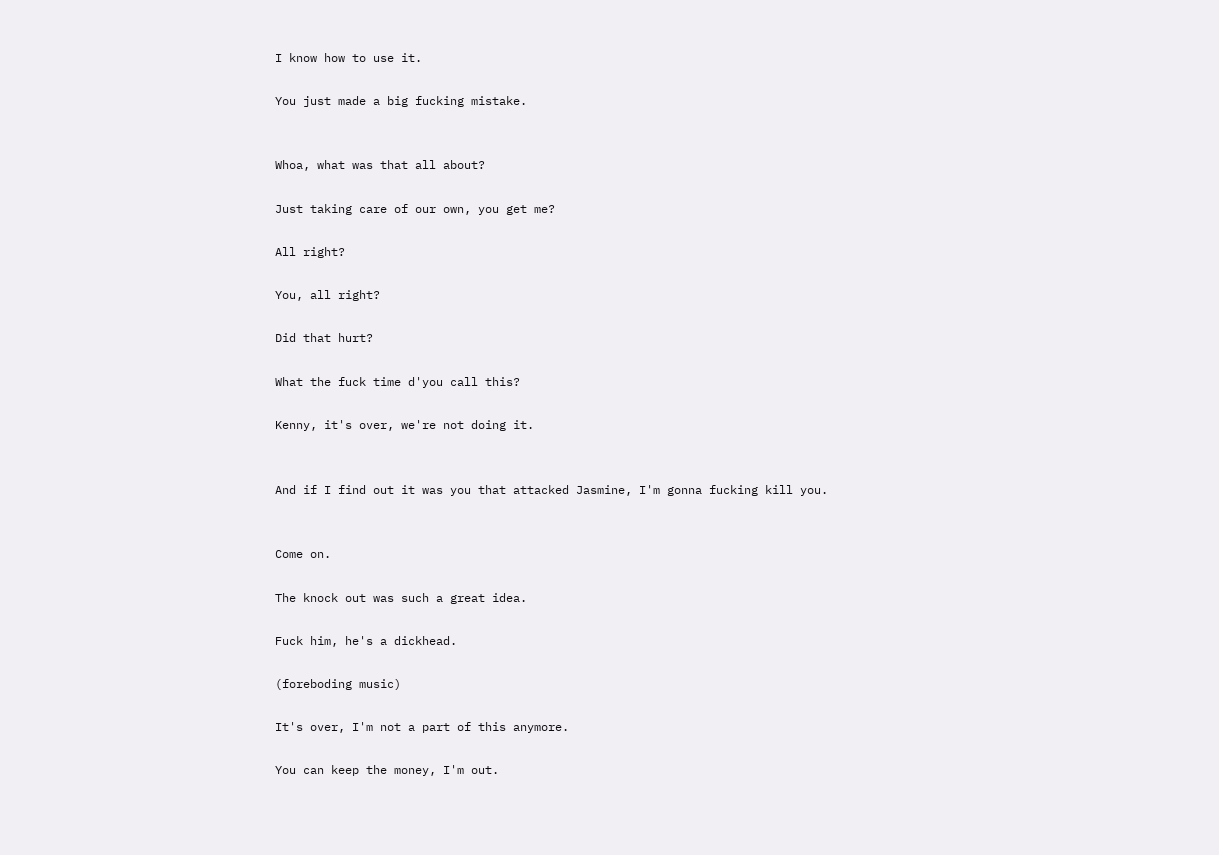I know how to use it.

You just made a big fucking mistake.


Whoa, what was that all about?

Just taking care of our own, you get me?

All right?

You, all right?

Did that hurt?

What the fuck time d'you call this?

Kenny, it's over, we're not doing it.


And if I find out it was you that attacked Jasmine, I'm gonna fucking kill you.


Come on.

The knock out was such a great idea.

Fuck him, he's a dickhead.

(foreboding music)

It's over, I'm not a part of this anymore.

You can keep the money, I'm out.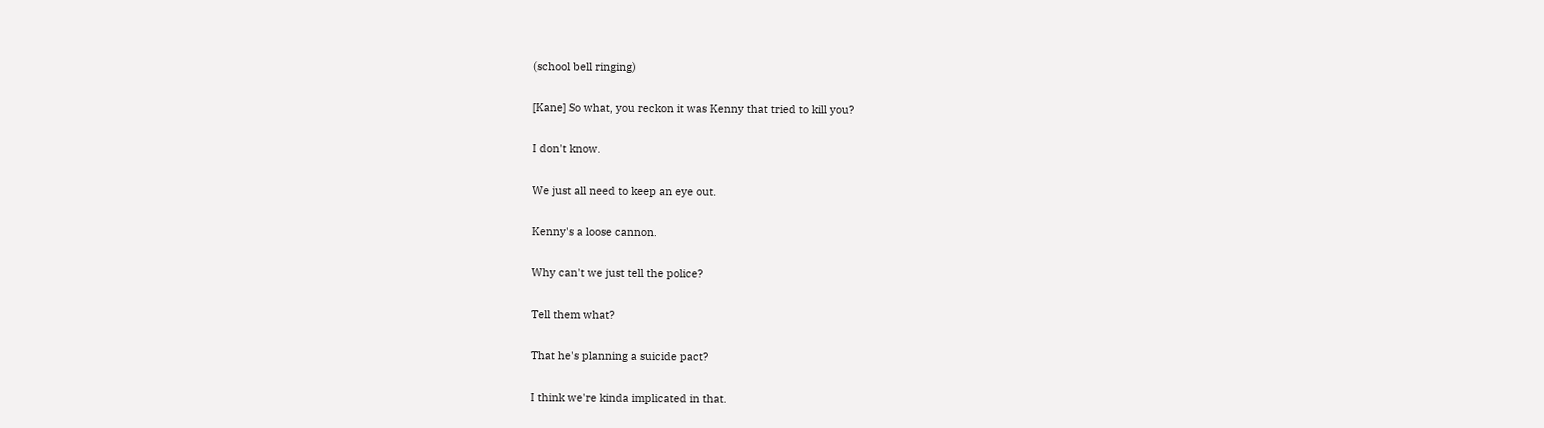(school bell ringing)

[Kane] So what, you reckon it was Kenny that tried to kill you?

I don't know.

We just all need to keep an eye out.

Kenny's a loose cannon.

Why can't we just tell the police?

Tell them what?

That he's planning a suicide pact?

I think we're kinda implicated in that.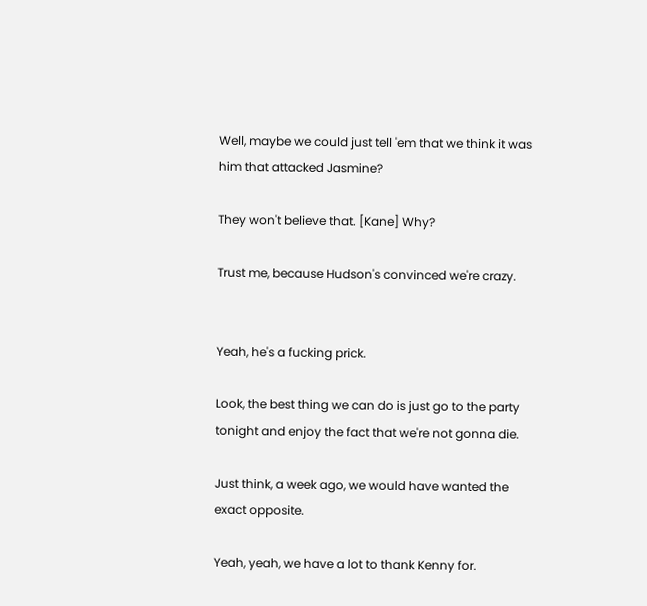Well, maybe we could just tell 'em that we think it was him that attacked Jasmine?

They won't believe that. [Kane] Why?

Trust me, because Hudson's convinced we're crazy.


Yeah, he's a fucking prick.

Look, the best thing we can do is just go to the party tonight and enjoy the fact that we're not gonna die.

Just think, a week ago, we would have wanted the exact opposite.

Yeah, yeah, we have a lot to thank Kenny for.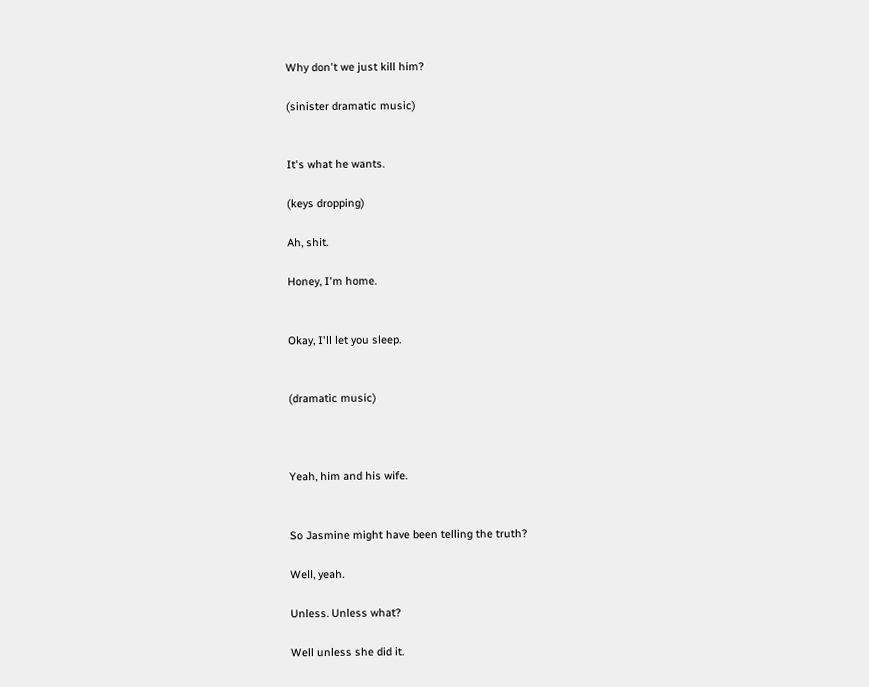Why don't we just kill him?

(sinister dramatic music)


It's what he wants.

(keys dropping)

Ah, shit.

Honey, I'm home.


Okay, I'll let you sleep.


(dramatic music)



Yeah, him and his wife.


So Jasmine might have been telling the truth?

Well, yeah.

Unless. Unless what?

Well unless she did it.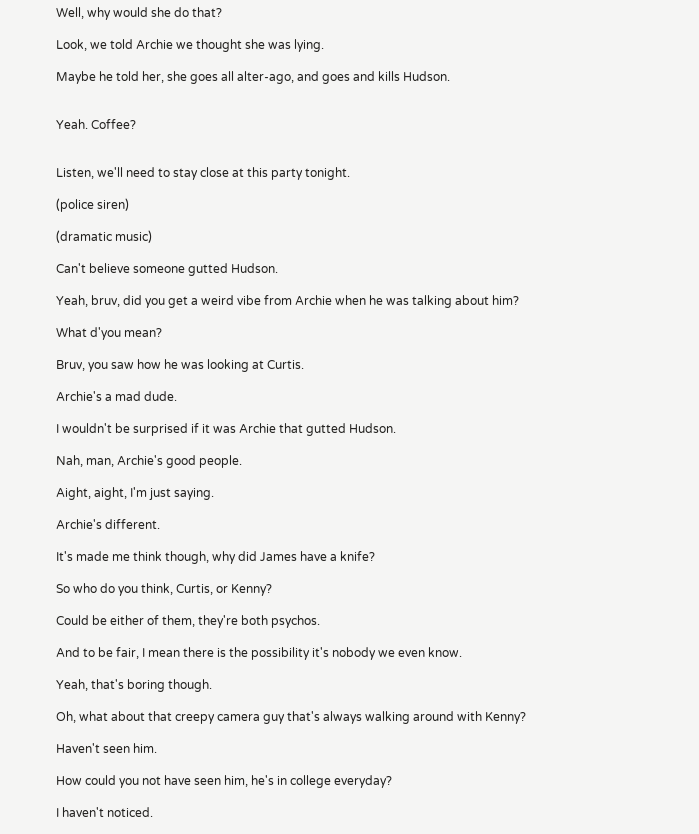Well, why would she do that?

Look, we told Archie we thought she was lying.

Maybe he told her, she goes all alter-ago, and goes and kills Hudson.


Yeah. Coffee?


Listen, we'll need to stay close at this party tonight.

(police siren)

(dramatic music)

Can't believe someone gutted Hudson.

Yeah, bruv, did you get a weird vibe from Archie when he was talking about him?

What d'you mean?

Bruv, you saw how he was looking at Curtis.

Archie's a mad dude.

I wouldn't be surprised if it was Archie that gutted Hudson.

Nah, man, Archie's good people.

Aight, aight, I'm just saying.

Archie's different.

It's made me think though, why did James have a knife?

So who do you think, Curtis, or Kenny?

Could be either of them, they're both psychos.

And to be fair, I mean there is the possibility it's nobody we even know.

Yeah, that's boring though.

Oh, what about that creepy camera guy that's always walking around with Kenny?

Haven't seen him.

How could you not have seen him, he's in college everyday?

I haven't noticed.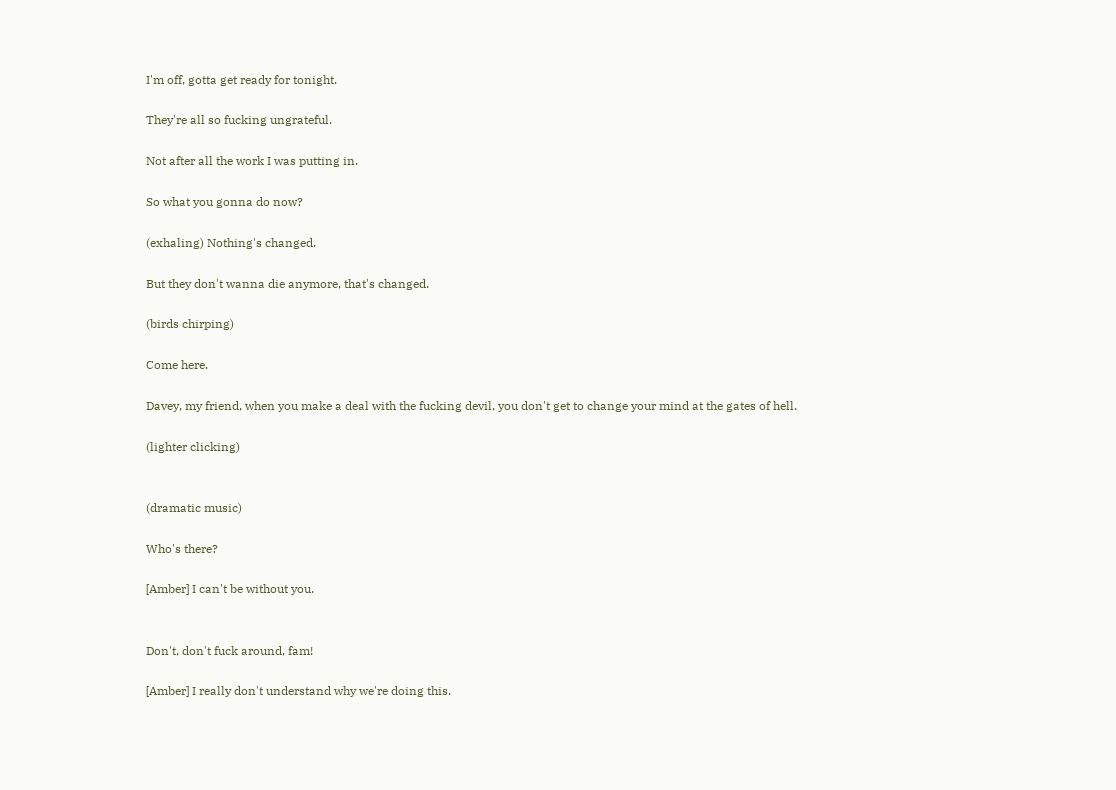I'm off, gotta get ready for tonight.

They're all so fucking ungrateful.

Not after all the work I was putting in.

So what you gonna do now?

(exhaling) Nothing's changed.

But they don't wanna die anymore, that's changed.

(birds chirping)

Come here.

Davey, my friend, when you make a deal with the fucking devil, you don't get to change your mind at the gates of hell.

(lighter clicking)


(dramatic music)

Who's there?

[Amber] I can't be without you.


Don't, don't fuck around, fam!

[Amber] I really don't understand why we're doing this.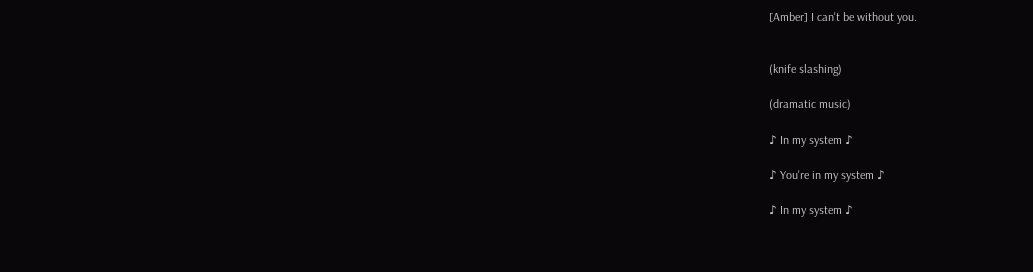[Amber] I can't be without you.


(knife slashing)

(dramatic music)

♪ In my system ♪

♪ You're in my system ♪

♪ In my system ♪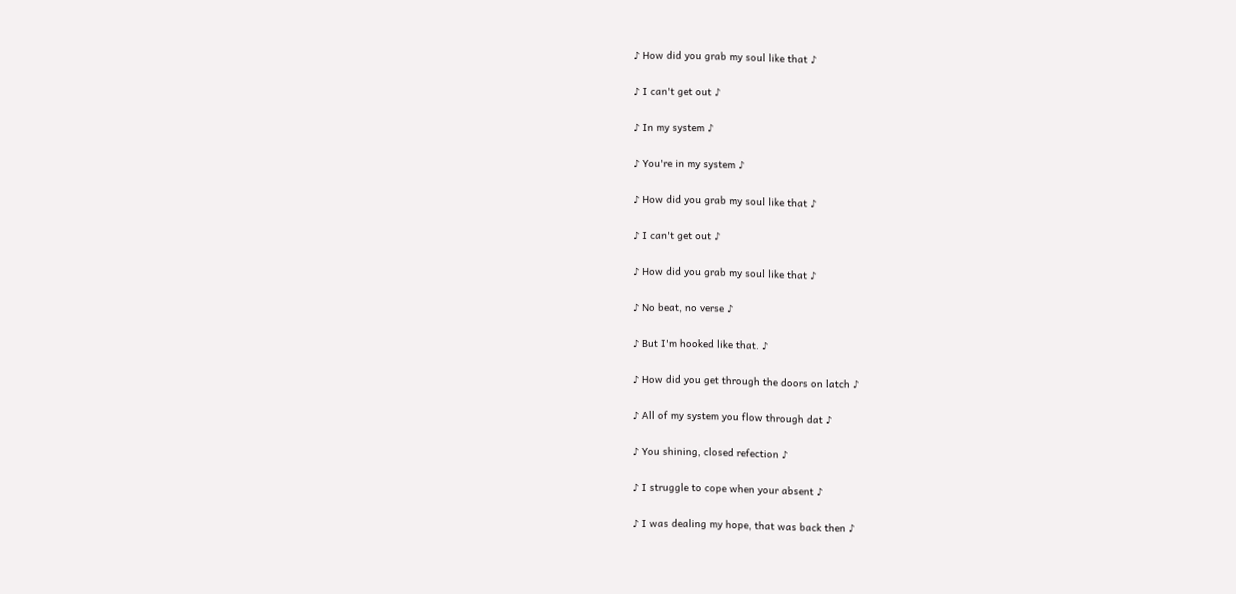♪ How did you grab my soul like that ♪

♪ I can't get out ♪

♪ In my system ♪

♪ You're in my system ♪

♪ How did you grab my soul like that ♪

♪ I can't get out ♪

♪ How did you grab my soul like that ♪

♪ No beat, no verse ♪

♪ But I'm hooked like that. ♪

♪ How did you get through the doors on latch ♪

♪ All of my system you flow through dat ♪

♪ You shining, closed refection ♪

♪ I struggle to cope when your absent ♪

♪ I was dealing my hope, that was back then ♪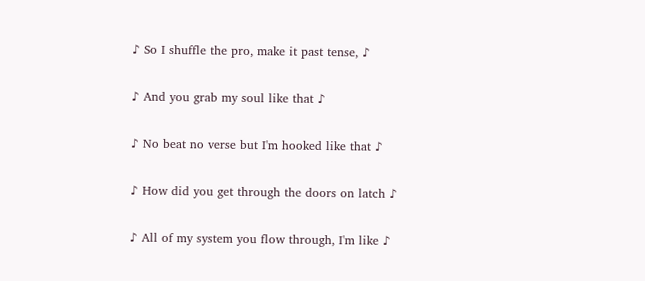♪ So I shuffle the pro, make it past tense, ♪

♪ And you grab my soul like that ♪

♪ No beat no verse but I'm hooked like that ♪

♪ How did you get through the doors on latch ♪

♪ All of my system you flow through, I'm like ♪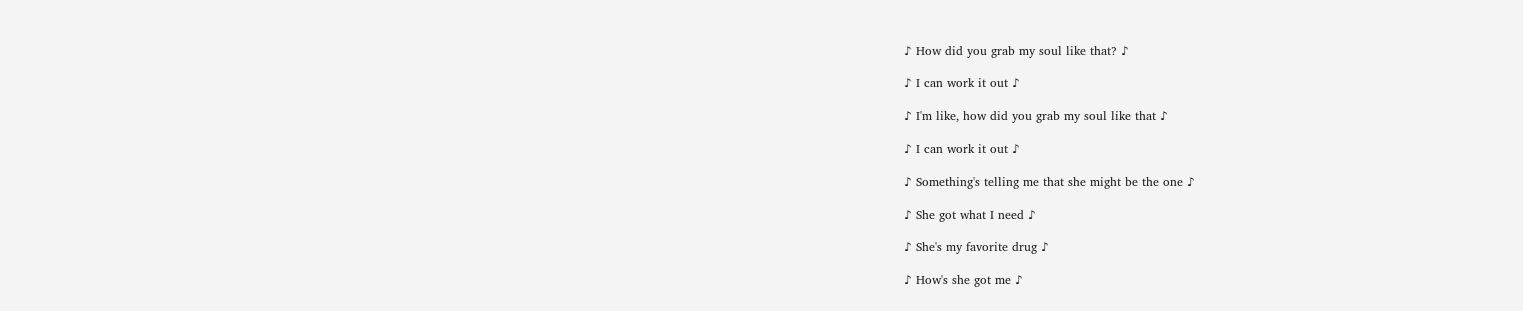♪ How did you grab my soul like that? ♪

♪ I can work it out ♪

♪ I'm like, how did you grab my soul like that ♪

♪ I can work it out ♪

♪ Something's telling me that she might be the one ♪

♪ She got what I need ♪

♪ She's my favorite drug ♪

♪ How's she got me ♪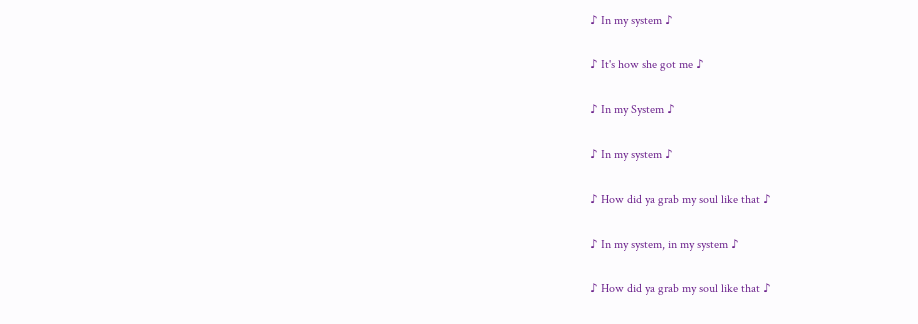♪ In my system ♪

♪ It's how she got me ♪

♪ In my System ♪

♪ In my system ♪

♪ How did ya grab my soul like that ♪

♪ In my system, in my system ♪

♪ How did ya grab my soul like that ♪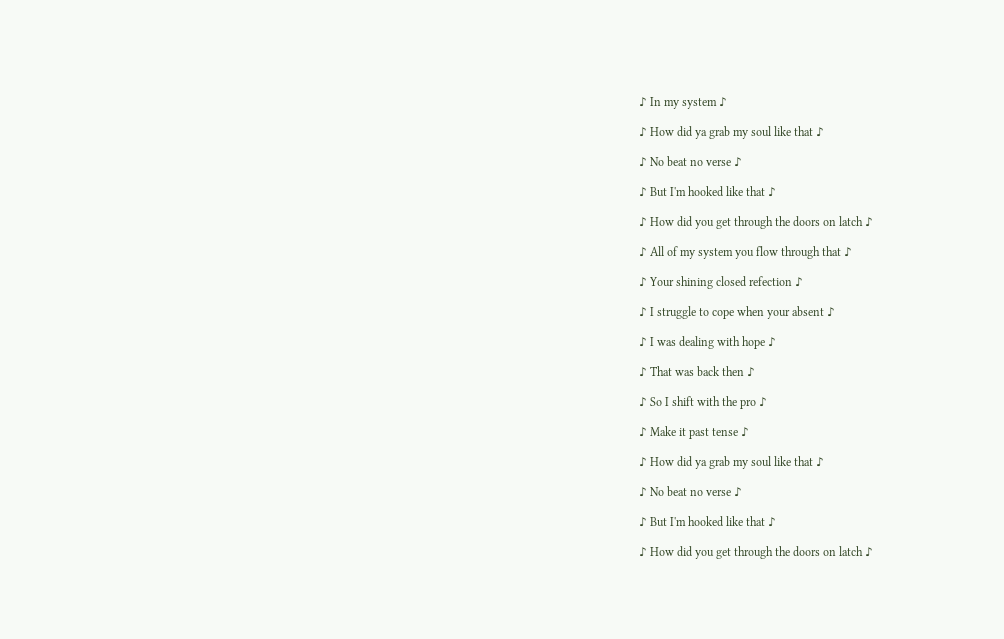♪ In my system ♪

♪ How did ya grab my soul like that ♪

♪ No beat no verse ♪

♪ But I'm hooked like that ♪

♪ How did you get through the doors on latch ♪

♪ All of my system you flow through that ♪

♪ Your shining closed refection ♪

♪ I struggle to cope when your absent ♪

♪ I was dealing with hope ♪

♪ That was back then ♪

♪ So I shift with the pro ♪

♪ Make it past tense ♪

♪ How did ya grab my soul like that ♪

♪ No beat no verse ♪

♪ But I'm hooked like that ♪

♪ How did you get through the doors on latch ♪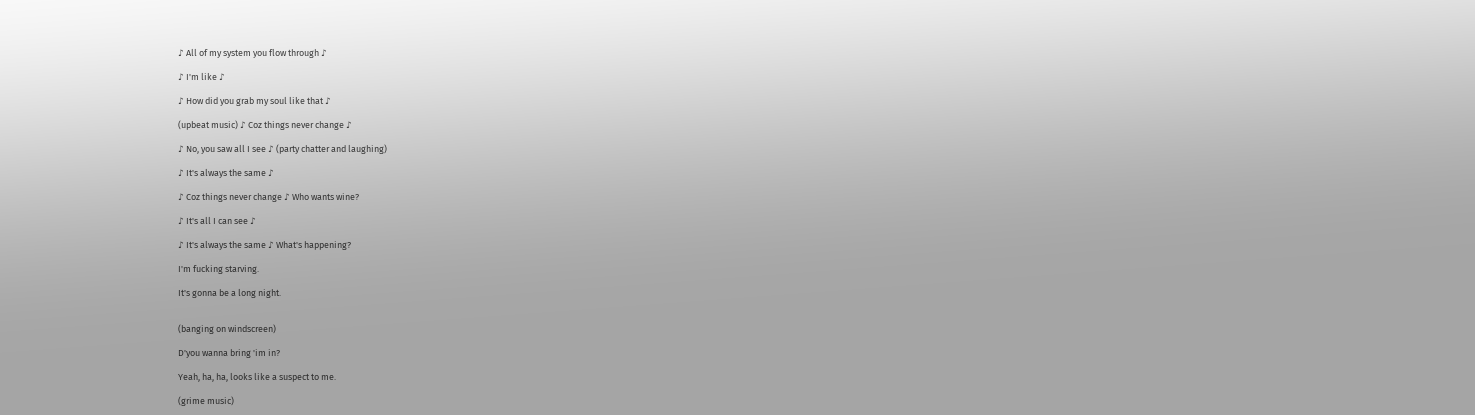♪ All of my system you flow through ♪

♪ I'm like ♪

♪ How did you grab my soul like that ♪

(upbeat music) ♪ Coz things never change ♪

♪ No, you saw all I see ♪ (party chatter and laughing)

♪ It's always the same ♪

♪ Coz things never change ♪ Who wants wine?

♪ It's all I can see ♪

♪ It's always the same ♪ What's happening?

I'm fucking starving.

It's gonna be a long night.


(banging on windscreen)

D'you wanna bring 'im in?

Yeah, ha, ha, looks like a suspect to me.

(grime music)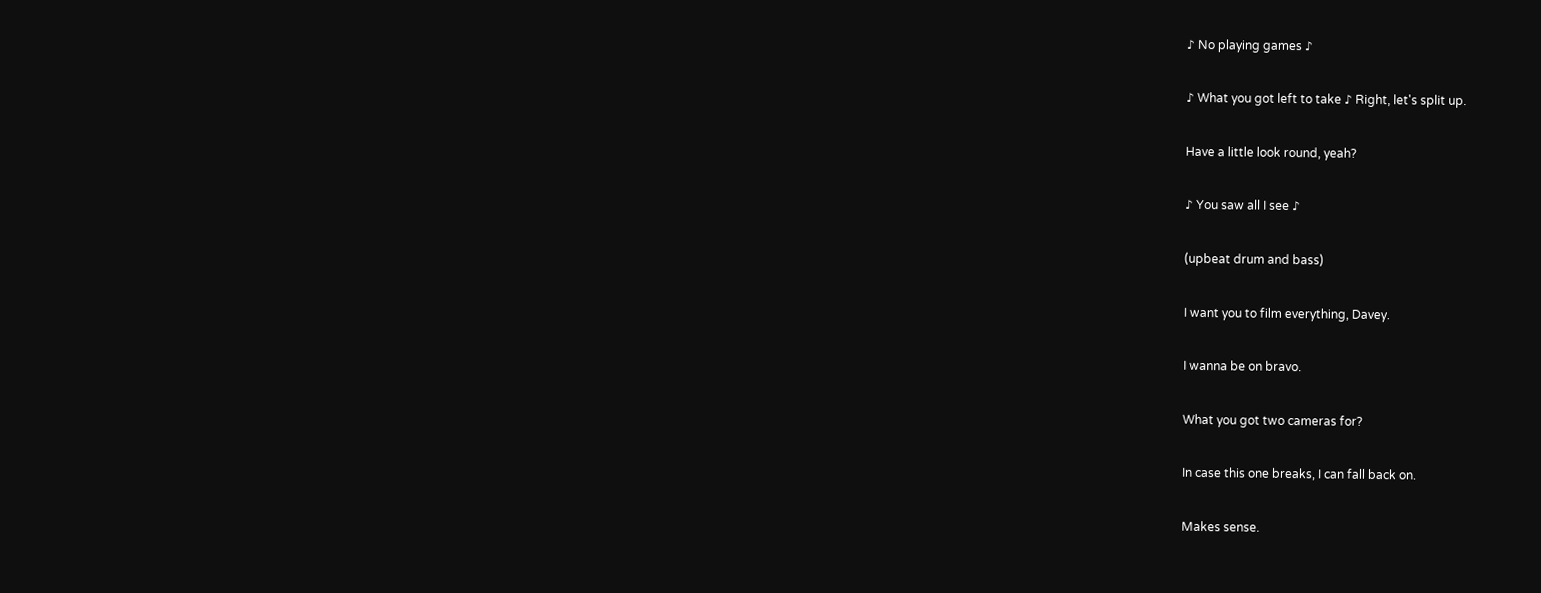♪ No playing games ♪

♪ What you got left to take ♪ Right, let's split up.

Have a little look round, yeah?

♪ You saw all I see ♪

(upbeat drum and bass)

I want you to film everything, Davey.

I wanna be on bravo.

What you got two cameras for?

In case this one breaks, I can fall back on.

Makes sense.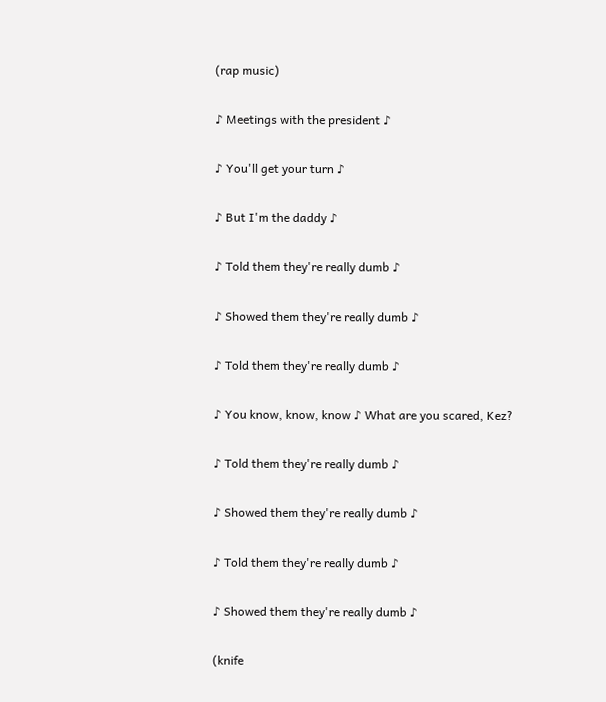(rap music)

♪ Meetings with the president ♪

♪ You'll get your turn ♪

♪ But I'm the daddy ♪

♪ Told them they're really dumb ♪

♪ Showed them they're really dumb ♪

♪ Told them they're really dumb ♪

♪ You know, know, know ♪ What are you scared, Kez?

♪ Told them they're really dumb ♪

♪ Showed them they're really dumb ♪

♪ Told them they're really dumb ♪

♪ Showed them they're really dumb ♪

(knife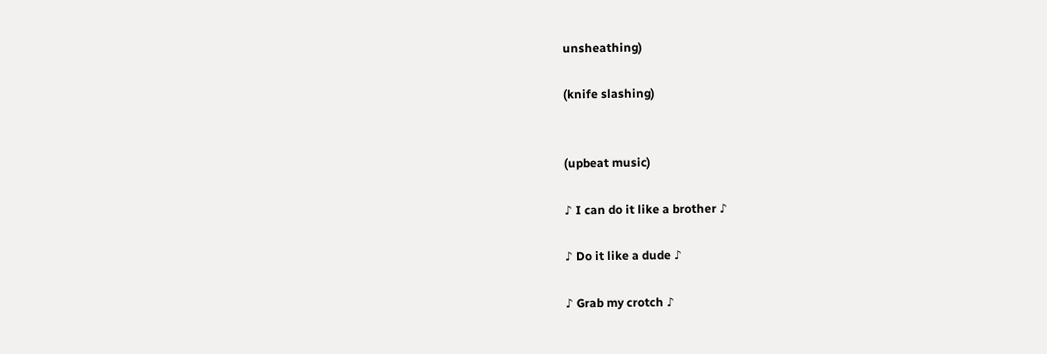unsheathing)

(knife slashing)


(upbeat music)

♪ I can do it like a brother ♪

♪ Do it like a dude ♪

♪ Grab my crotch ♪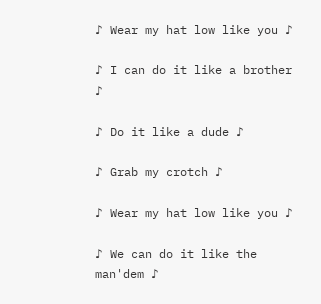♪ Wear my hat low like you ♪

♪ I can do it like a brother ♪

♪ Do it like a dude ♪

♪ Grab my crotch ♪

♪ Wear my hat low like you ♪

♪ We can do it like the man'dem ♪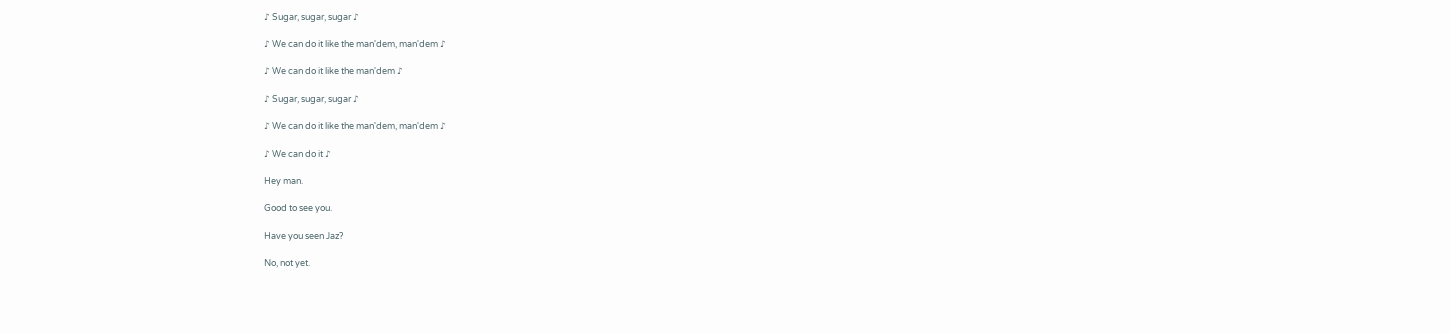♪ Sugar, sugar, sugar ♪

♪ We can do it like the man'dem, man'dem ♪

♪ We can do it like the man'dem ♪

♪ Sugar, sugar, sugar ♪

♪ We can do it like the man'dem, man'dem ♪

♪ We can do it ♪

Hey man.

Good to see you.

Have you seen Jaz?

No, not yet.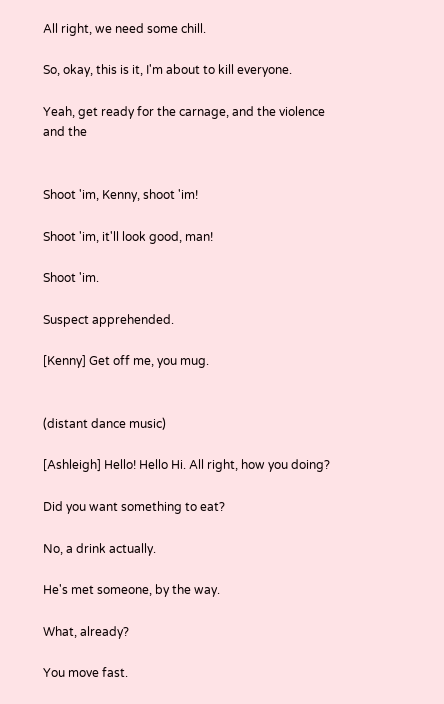All right, we need some chill.

So, okay, this is it, I'm about to kill everyone.

Yeah, get ready for the carnage, and the violence and the


Shoot 'im, Kenny, shoot 'im!

Shoot 'im, it'll look good, man!

Shoot 'im.

Suspect apprehended.

[Kenny] Get off me, you mug.


(distant dance music)

[Ashleigh] Hello! Hello Hi. All right, how you doing?

Did you want something to eat?

No, a drink actually.

He's met someone, by the way.

What, already?

You move fast.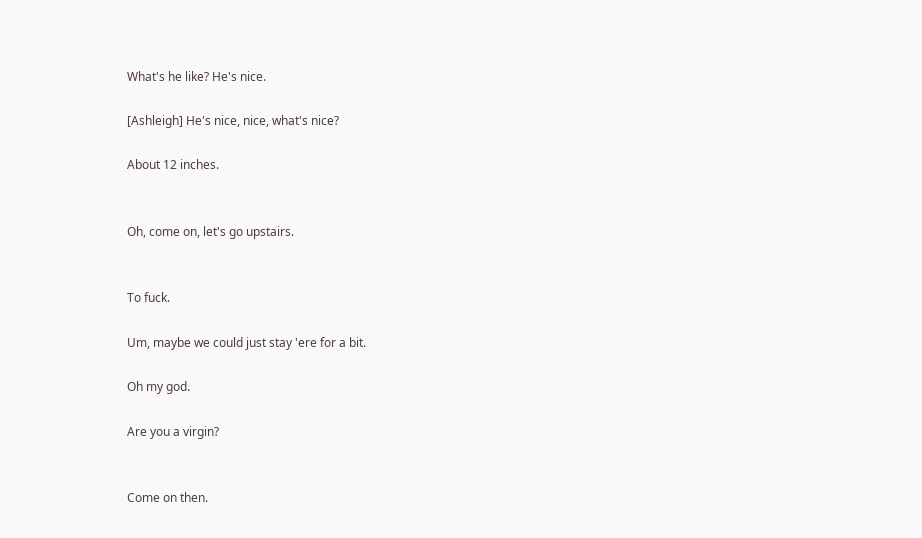What's he like? He's nice.

[Ashleigh] He's nice, nice, what's nice?

About 12 inches.


Oh, come on, let's go upstairs.


To fuck.

Um, maybe we could just stay 'ere for a bit.

Oh my god.

Are you a virgin?


Come on then.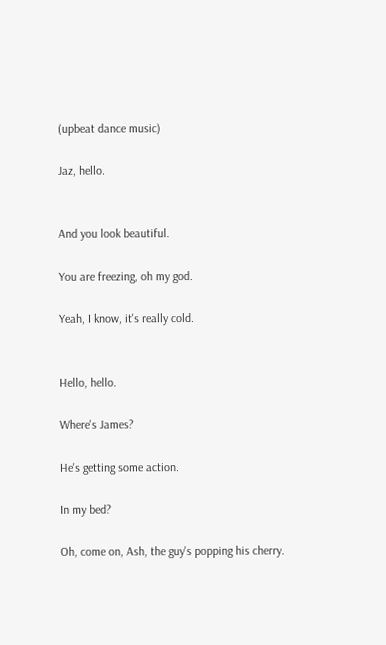(upbeat dance music)

Jaz, hello.


And you look beautiful.

You are freezing, oh my god.

Yeah, I know, it's really cold.


Hello, hello.

Where's James?

He's getting some action.

In my bed?

Oh, come on, Ash, the guy's popping his cherry.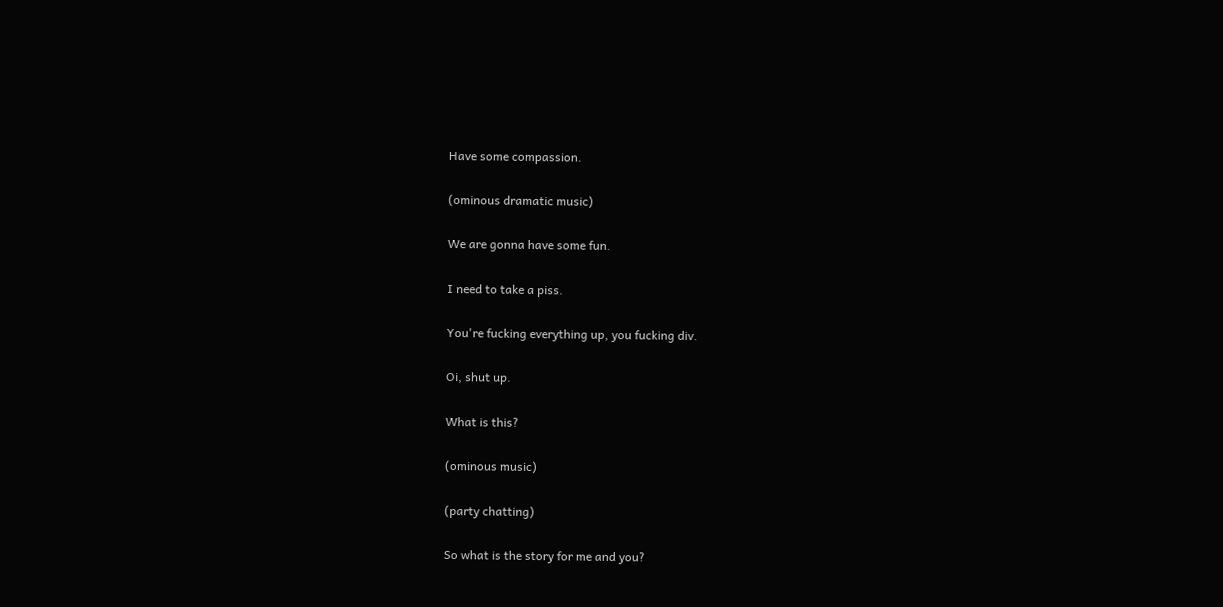Have some compassion.

(ominous dramatic music)

We are gonna have some fun.

I need to take a piss.

You're fucking everything up, you fucking div.

Oi, shut up.

What is this?

(ominous music)

(party chatting)

So what is the story for me and you?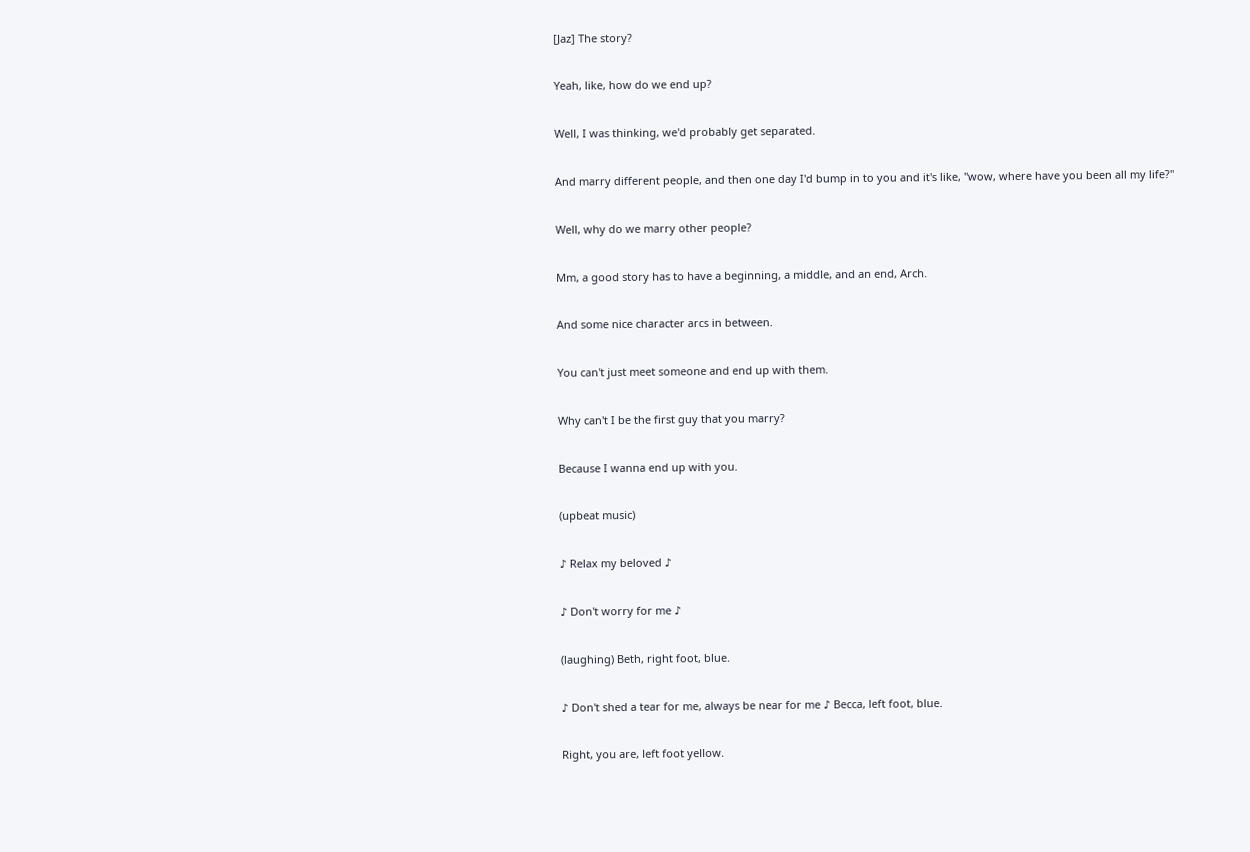[Jaz] The story?

Yeah, like, how do we end up?

Well, I was thinking, we'd probably get separated.

And marry different people, and then one day I'd bump in to you and it's like, "wow, where have you been all my life?"

Well, why do we marry other people?

Mm, a good story has to have a beginning, a middle, and an end, Arch.

And some nice character arcs in between.

You can't just meet someone and end up with them.

Why can't I be the first guy that you marry?

Because I wanna end up with you.

(upbeat music)

♪ Relax my beloved ♪

♪ Don't worry for me ♪

(laughing) Beth, right foot, blue.

♪ Don't shed a tear for me, always be near for me ♪ Becca, left foot, blue.

Right, you are, left foot yellow.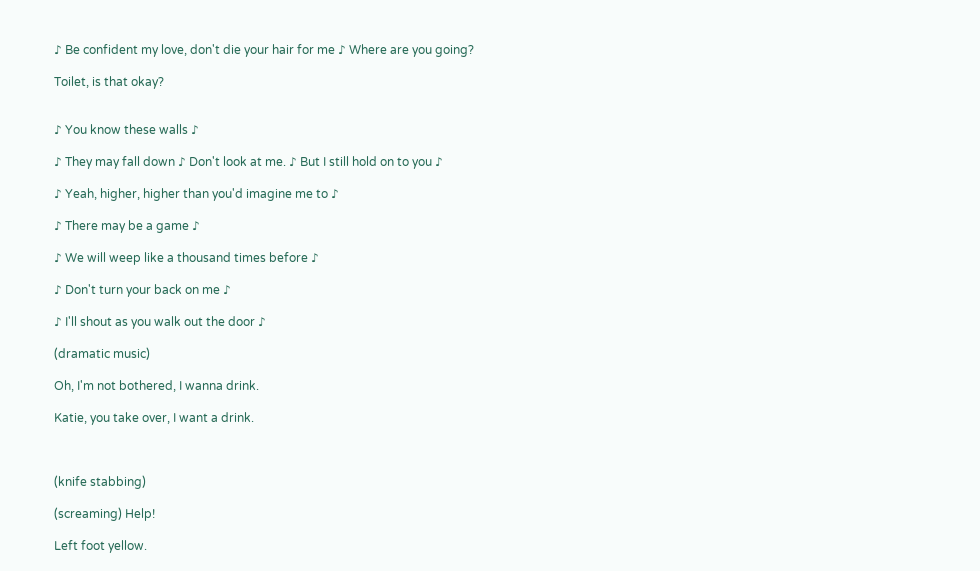♪ Be confident my love, don't die your hair for me ♪ Where are you going?

Toilet, is that okay?


♪ You know these walls ♪

♪ They may fall down ♪ Don't look at me. ♪ But I still hold on to you ♪

♪ Yeah, higher, higher than you'd imagine me to ♪

♪ There may be a game ♪

♪ We will weep like a thousand times before ♪

♪ Don't turn your back on me ♪

♪ I'll shout as you walk out the door ♪

(dramatic music)

Oh, I'm not bothered, I wanna drink.

Katie, you take over, I want a drink.



(knife stabbing)

(screaming) Help!

Left foot yellow.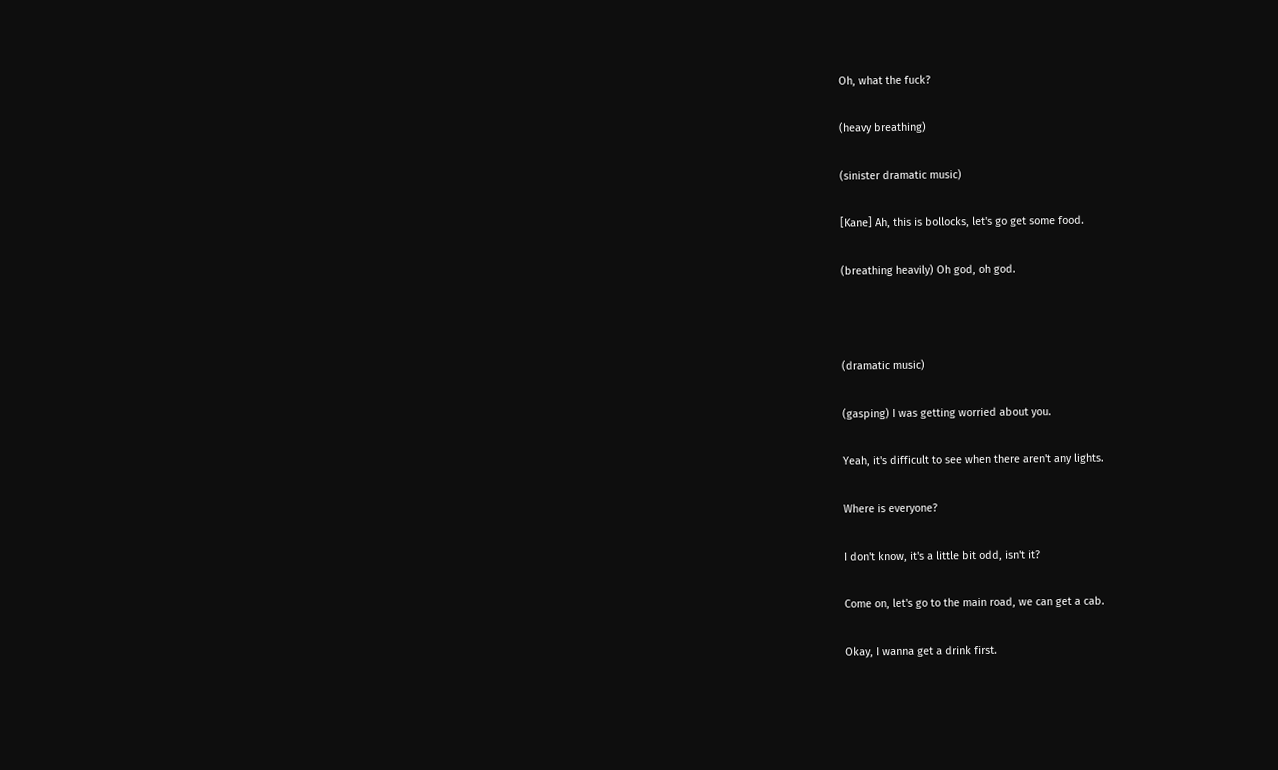Oh, what the fuck?

(heavy breathing)

(sinister dramatic music)

[Kane] Ah, this is bollocks, let's go get some food.

(breathing heavily) Oh god, oh god.



(dramatic music)

(gasping) I was getting worried about you.

Yeah, it's difficult to see when there aren't any lights.

Where is everyone?

I don't know, it's a little bit odd, isn't it?

Come on, let's go to the main road, we can get a cab.

Okay, I wanna get a drink first.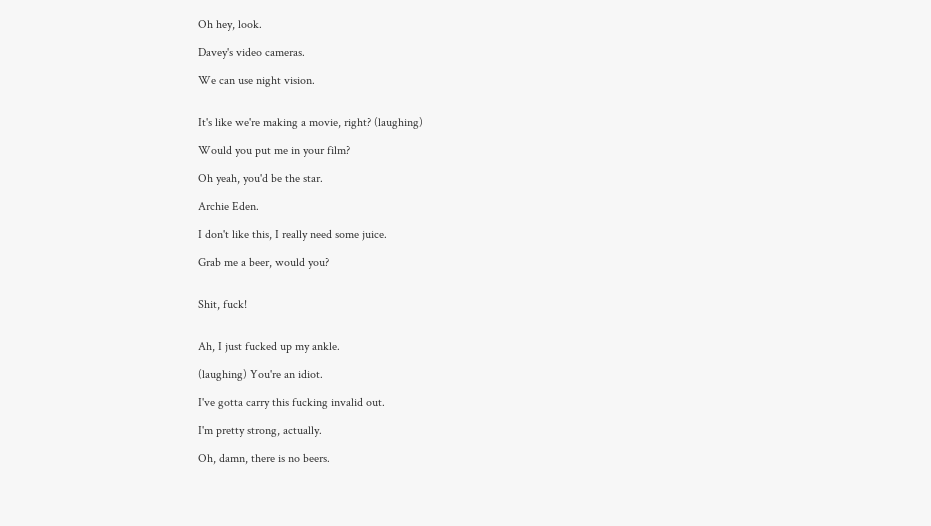Oh hey, look.

Davey's video cameras.

We can use night vision.


It's like we're making a movie, right? (laughing)

Would you put me in your film?

Oh yeah, you'd be the star.

Archie Eden.

I don't like this, I really need some juice.

Grab me a beer, would you?


Shit, fuck!


Ah, I just fucked up my ankle.

(laughing) You're an idiot.

I've gotta carry this fucking invalid out.

I'm pretty strong, actually.

Oh, damn, there is no beers.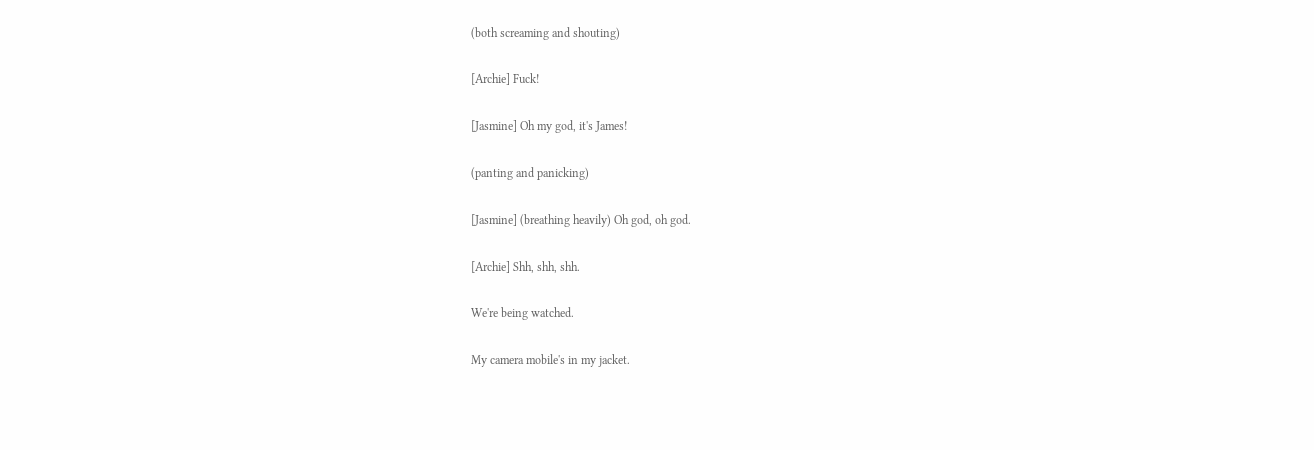(both screaming and shouting)

[Archie] Fuck!

[Jasmine] Oh my god, it's James!

(panting and panicking)

[Jasmine] (breathing heavily) Oh god, oh god.

[Archie] Shh, shh, shh.

We're being watched.

My camera mobile's in my jacket.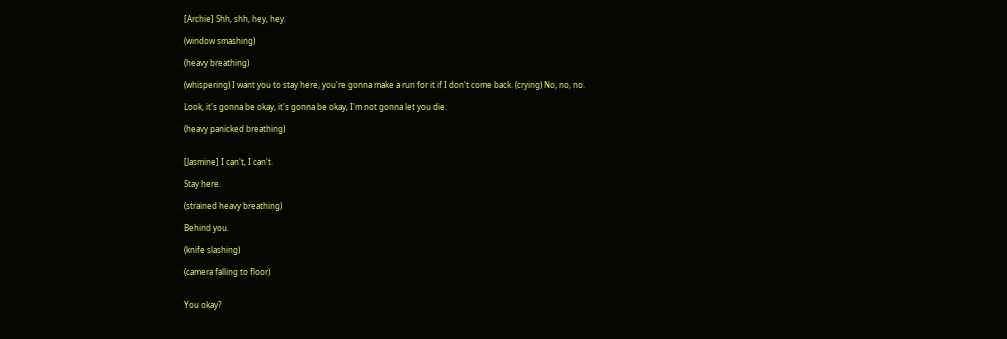[Archie] Shh, shh, hey, hey.

(window smashing)

(heavy breathing)

(whispering) I want you to stay here, you're gonna make a run for it if I don't come back. (crying) No, no, no.

Look, it's gonna be okay, it's gonna be okay, I'm not gonna let you die.

(heavy panicked breathing)


[Jasmine] I can't, I can't.

Stay here.

(strained heavy breathing)

Behind you.

(knife slashing)

(camera falling to floor)


You okay?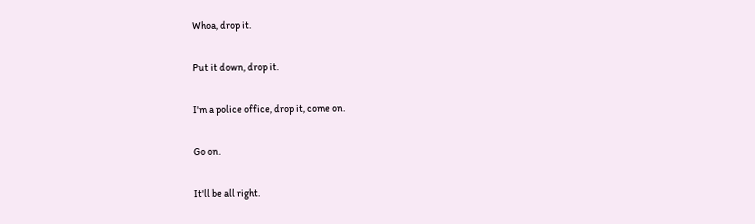Whoa, drop it.

Put it down, drop it.

I'm a police office, drop it, come on.

Go on.

It'll be all right.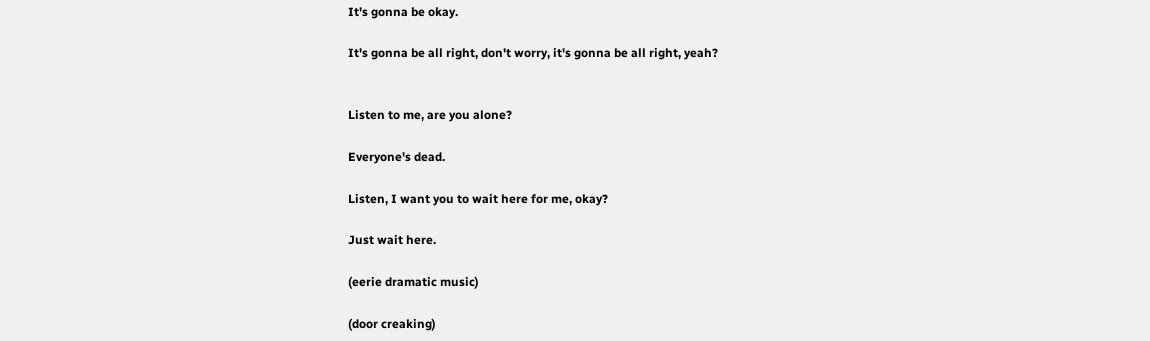It's gonna be okay.

It's gonna be all right, don't worry, it's gonna be all right, yeah?


Listen to me, are you alone?

Everyone's dead.

Listen, I want you to wait here for me, okay?

Just wait here.

(eerie dramatic music)

(door creaking)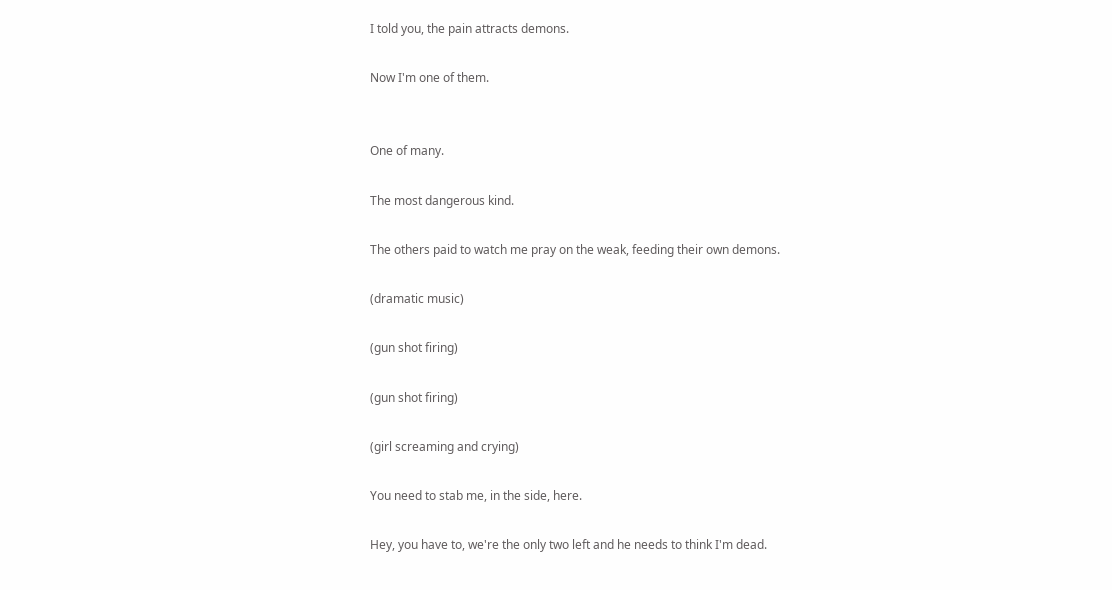I told you, the pain attracts demons.

Now I'm one of them.


One of many.

The most dangerous kind.

The others paid to watch me pray on the weak, feeding their own demons.

(dramatic music)

(gun shot firing)

(gun shot firing)

(girl screaming and crying)

You need to stab me, in the side, here.

Hey, you have to, we're the only two left and he needs to think I'm dead.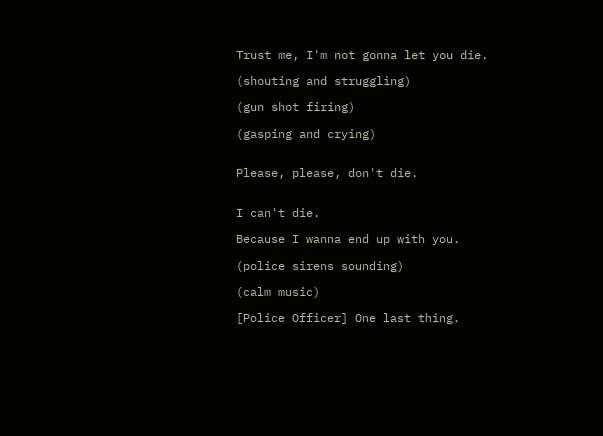Trust me, I'm not gonna let you die.

(shouting and struggling)

(gun shot firing)

(gasping and crying)


Please, please, don't die.


I can't die.

Because I wanna end up with you.

(police sirens sounding)

(calm music)

[Police Officer] One last thing.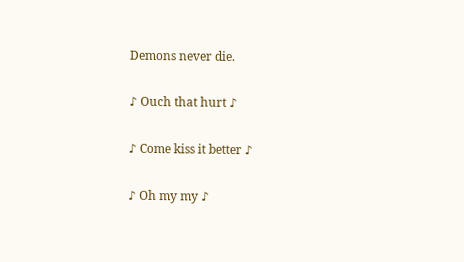Demons never die.

♪ Ouch that hurt ♪

♪ Come kiss it better ♪

♪ Oh my my ♪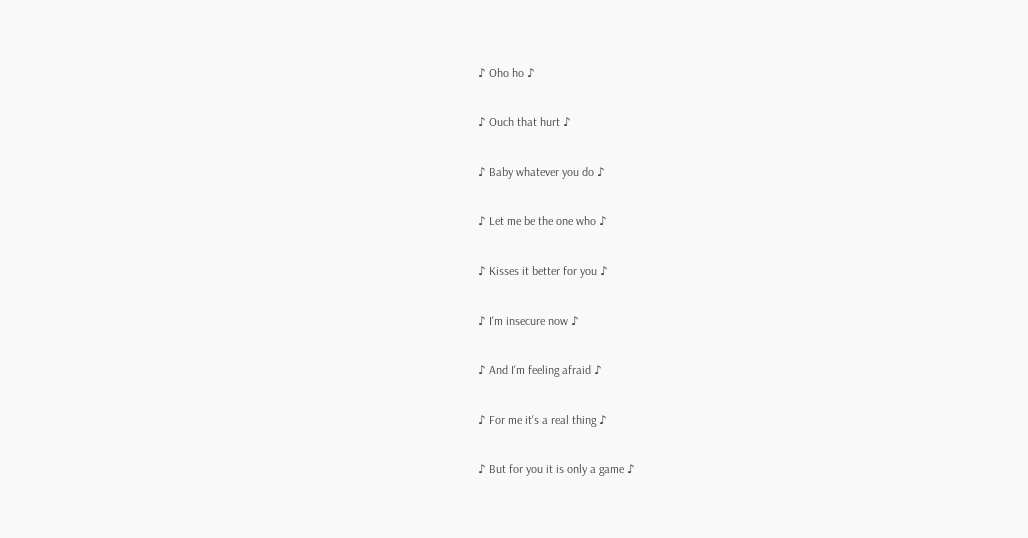♪ Oho ho ♪

♪ Ouch that hurt ♪

♪ Baby whatever you do ♪

♪ Let me be the one who ♪

♪ Kisses it better for you ♪

♪ I'm insecure now ♪

♪ And I'm feeling afraid ♪

♪ For me it's a real thing ♪

♪ But for you it is only a game ♪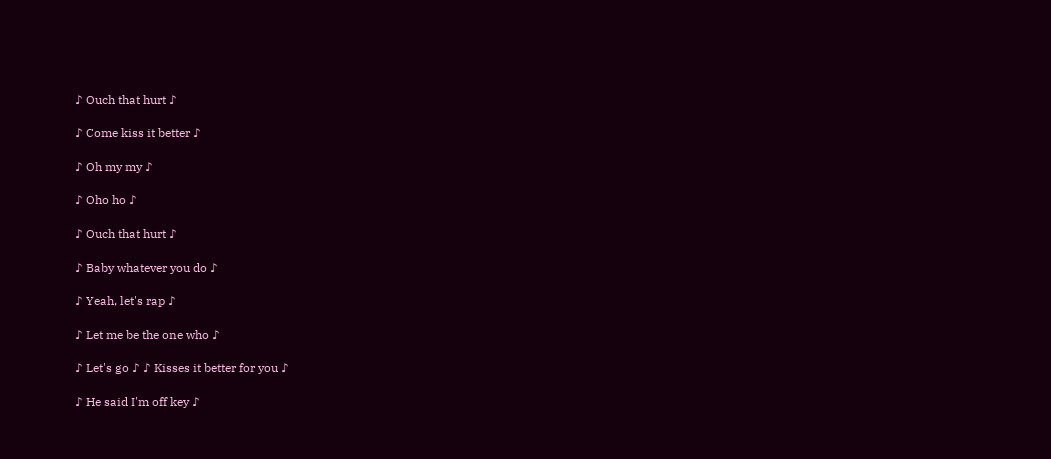♪ Ouch that hurt ♪

♪ Come kiss it better ♪

♪ Oh my my ♪

♪ Oho ho ♪

♪ Ouch that hurt ♪

♪ Baby whatever you do ♪

♪ Yeah, let's rap ♪

♪ Let me be the one who ♪

♪ Let's go ♪ ♪ Kisses it better for you ♪

♪ He said I'm off key ♪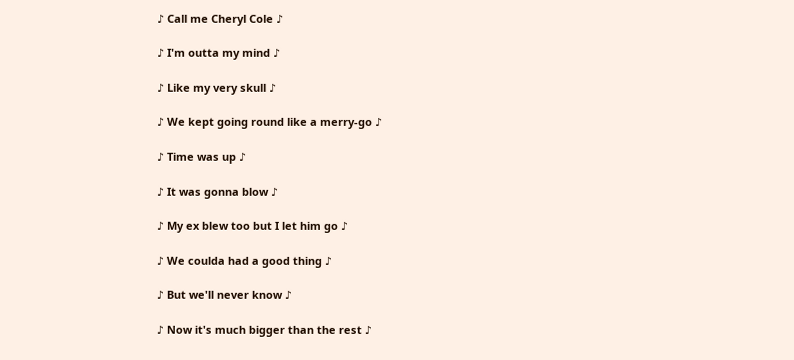♪ Call me Cheryl Cole ♪

♪ I'm outta my mind ♪

♪ Like my very skull ♪

♪ We kept going round like a merry-go ♪

♪ Time was up ♪

♪ It was gonna blow ♪

♪ My ex blew too but I let him go ♪

♪ We coulda had a good thing ♪

♪ But we'll never know ♪

♪ Now it's much bigger than the rest ♪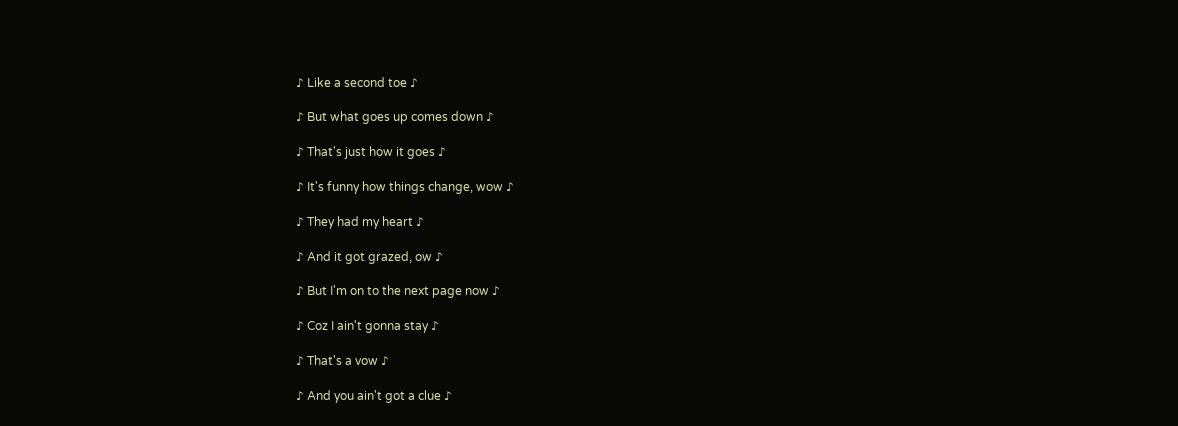♪ Like a second toe ♪

♪ But what goes up comes down ♪

♪ That's just how it goes ♪

♪ It's funny how things change, wow ♪

♪ They had my heart ♪

♪ And it got grazed, ow ♪

♪ But I'm on to the next page now ♪

♪ Coz I ain't gonna stay ♪

♪ That's a vow ♪

♪ And you ain't got a clue ♪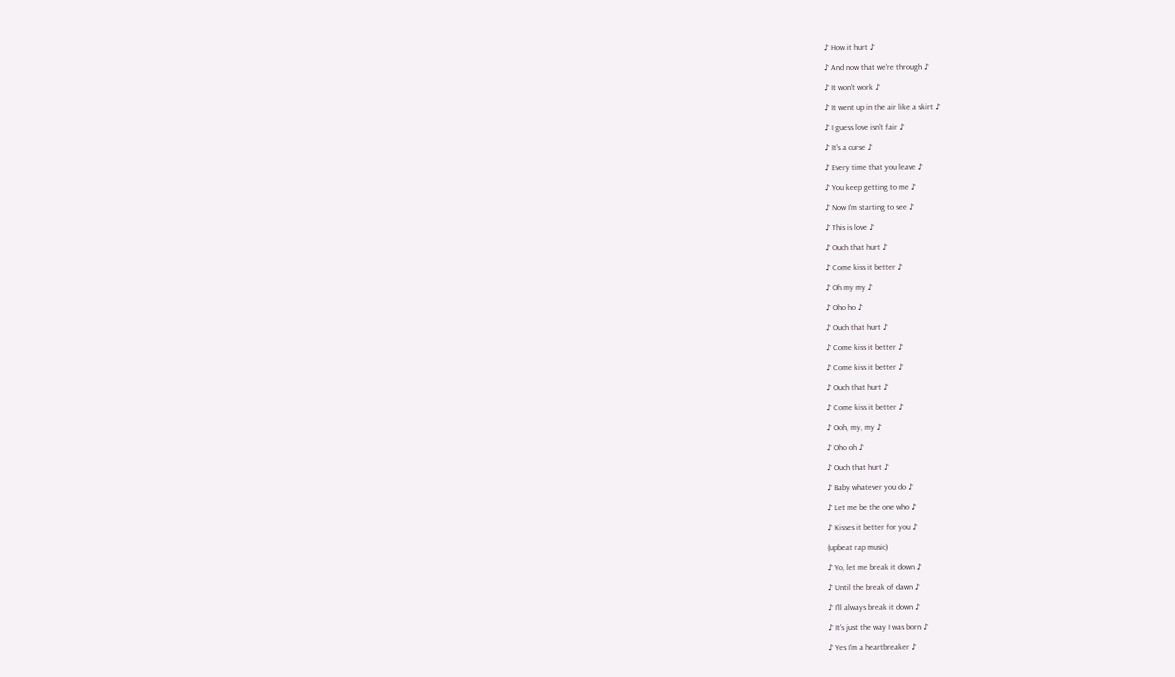♪ How it hurt ♪

♪ And now that we're through ♪

♪ It won't work ♪

♪ It went up in the air like a skirt ♪

♪ I guess love isn't fair ♪

♪ It's a curse ♪

♪ Every time that you leave ♪

♪ You keep getting to me ♪

♪ Now I'm starting to see ♪

♪ This is love ♪

♪ Ouch that hurt ♪

♪ Come kiss it better ♪

♪ Oh my my ♪

♪ Oho ho ♪

♪ Ouch that hurt ♪

♪ Come kiss it better ♪

♪ Come kiss it better ♪

♪ Ouch that hurt ♪

♪ Come kiss it better ♪

♪ Ooh, my, my ♪

♪ Oho oh ♪

♪ Ouch that hurt ♪

♪ Baby whatever you do ♪

♪ Let me be the one who ♪

♪ Kisses it better for you ♪

(upbeat rap music)

♪ Yo, let me break it down ♪

♪ Until the break of dawn ♪

♪ I'll always break it down ♪

♪ It's just the way I was born ♪

♪ Yes I'm a heartbreaker ♪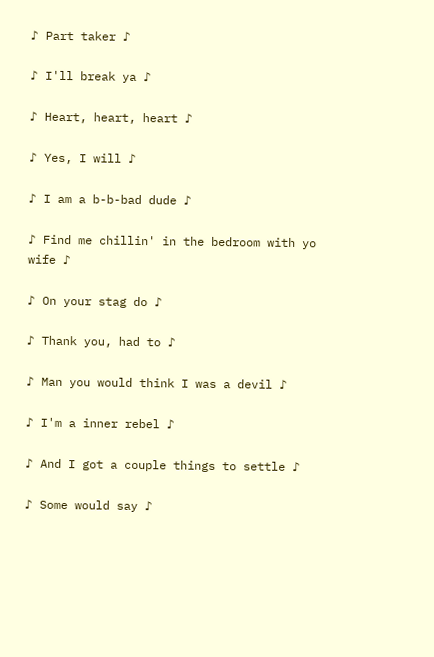♪ Part taker ♪

♪ I'll break ya ♪

♪ Heart, heart, heart ♪

♪ Yes, I will ♪

♪ I am a b-b-bad dude ♪

♪ Find me chillin' in the bedroom with yo wife ♪

♪ On your stag do ♪

♪ Thank you, had to ♪

♪ Man you would think I was a devil ♪

♪ I'm a inner rebel ♪

♪ And I got a couple things to settle ♪

♪ Some would say ♪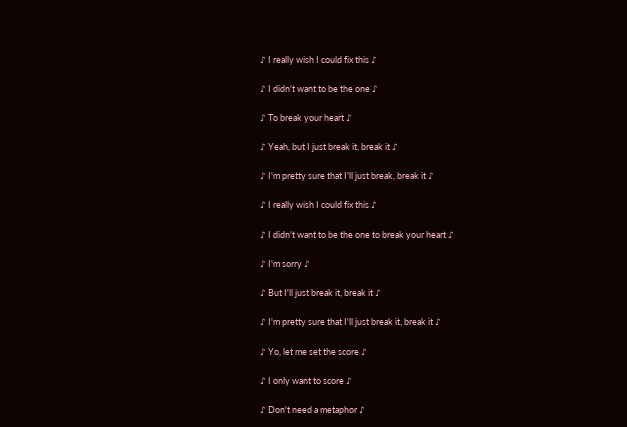♪ I really wish I could fix this ♪

♪ I didn't want to be the one ♪

♪ To break your heart ♪

♪ Yeah, but I just break it, break it ♪

♪ I'm pretty sure that I'll just break, break it ♪

♪ I really wish I could fix this ♪

♪ I didn't want to be the one to break your heart ♪

♪ I'm sorry ♪

♪ But I'll just break it, break it ♪

♪ I'm pretty sure that I'll just break it, break it ♪

♪ Yo, let me set the score ♪

♪ I only want to score ♪

♪ Don't need a metaphor ♪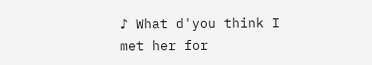♪ What d'you think I met her for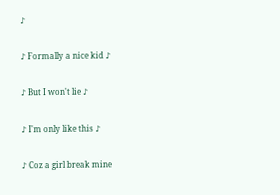♪

♪ Formally a nice kid ♪

♪ But I won't lie ♪

♪ I'm only like this ♪

♪ Coz a girl break mine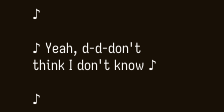♪

♪ Yeah, d-d-don't think I don't know ♪

♪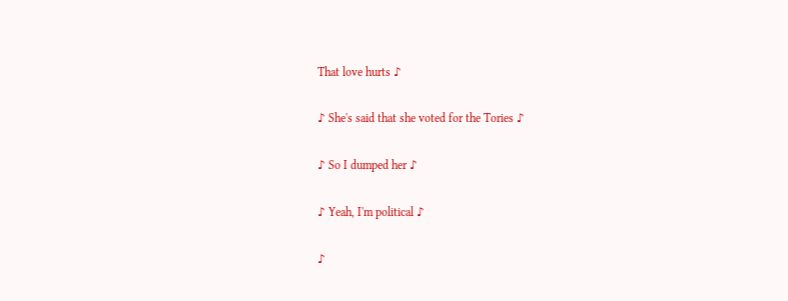That love hurts ♪

♪ She's said that she voted for the Tories ♪

♪ So I dumped her ♪

♪ Yeah, I'm political ♪

♪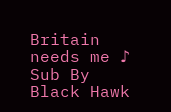Britain needs me ♪ Sub By Black Hawk